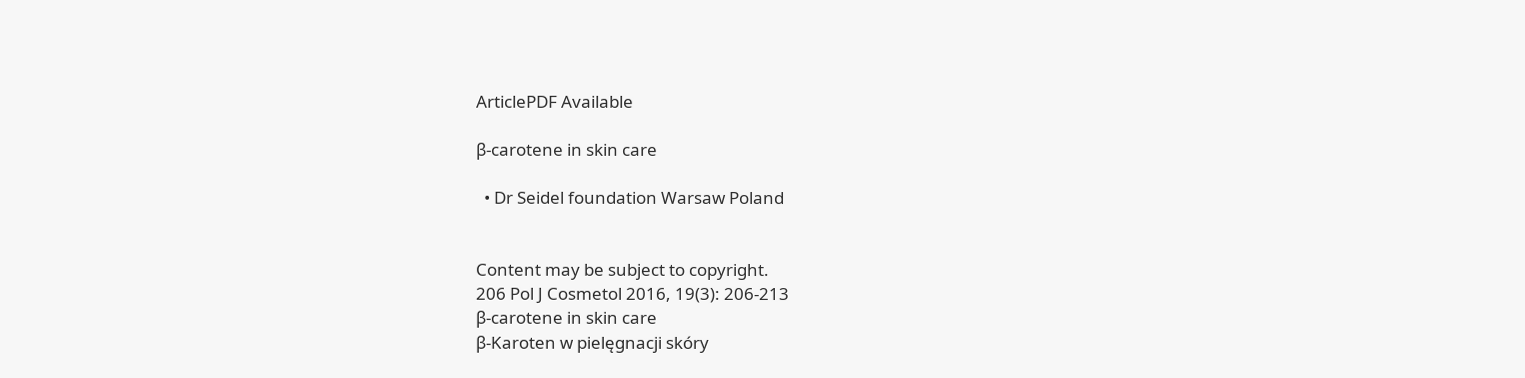ArticlePDF Available

β-carotene in skin care

  • Dr Seidel foundation Warsaw Poland


Content may be subject to copyright.
206 Pol J Cosmetol 2016, 19(3): 206-213
β-carotene in skin care
β-Karoten w pielęgnacji skóry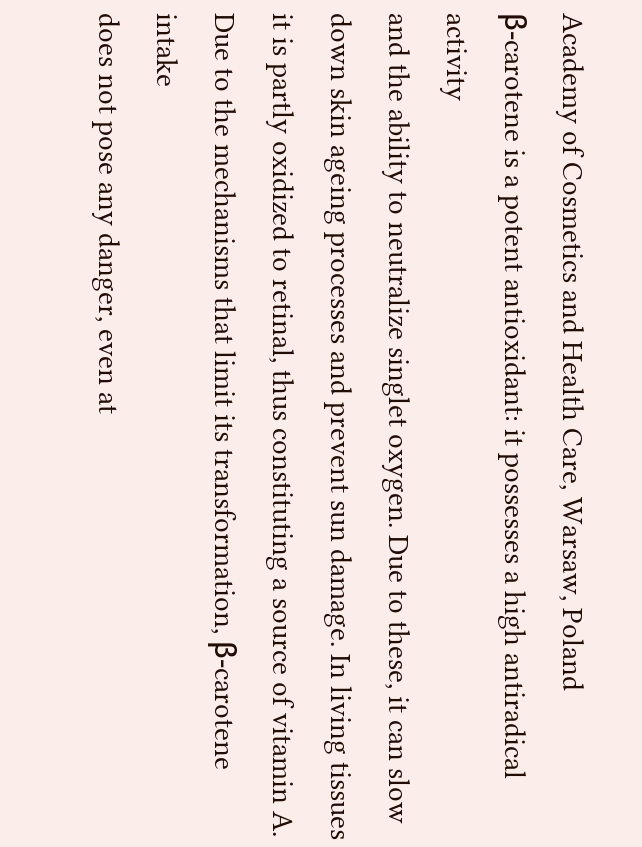Academy of Cosmetics and Health Care, Warsaw, Poland
β-carotene is a potent antioxidant: it possesses a high antiradical activity
and the ability to neutralize singlet oxygen. Due to these, it can slow
down skin ageing processes and prevent sun damage. In living tissues
it is partly oxidized to retinal, thus constituting a source of vitamin A.
Due to the mechanisms that limit its transformation, β-carotene intake
does not pose any danger, even at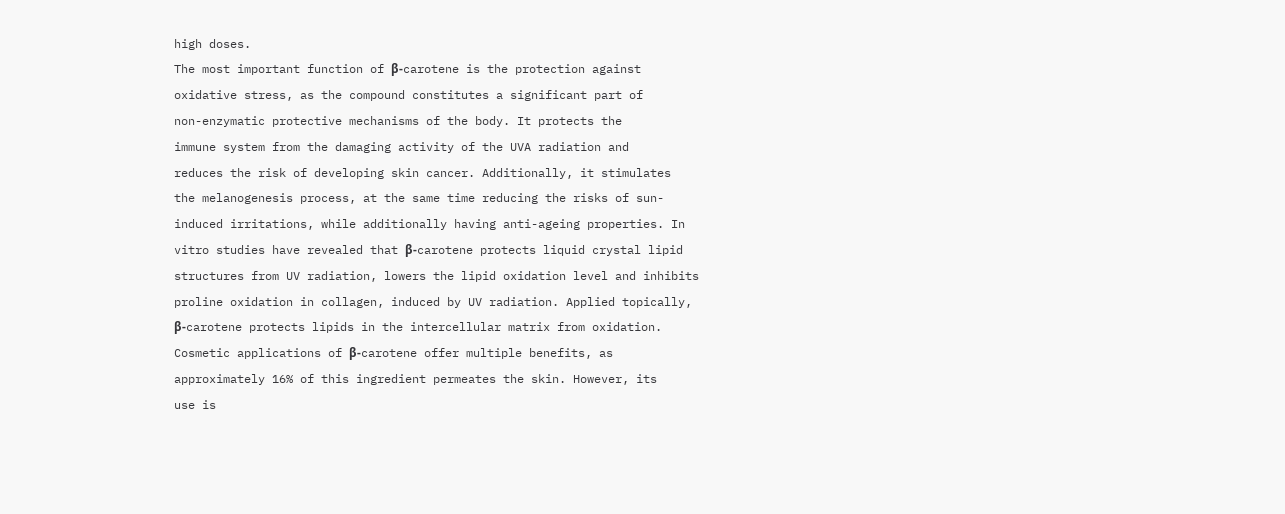high doses.
The most important function of β-carotene is the protection against
oxidative stress, as the compound constitutes a significant part of
non-enzymatic protective mechanisms of the body. It protects the
immune system from the damaging activity of the UVA radiation and
reduces the risk of developing skin cancer. Additionally, it stimulates
the melanogenesis process, at the same time reducing the risks of sun-
induced irritations, while additionally having anti-ageing properties. In
vitro studies have revealed that β-carotene protects liquid crystal lipid
structures from UV radiation, lowers the lipid oxidation level and inhibits
proline oxidation in collagen, induced by UV radiation. Applied topically,
β-carotene protects lipids in the intercellular matrix from oxidation.
Cosmetic applications of β-carotene offer multiple benefits, as
approximately 16% of this ingredient permeates the skin. However, its
use is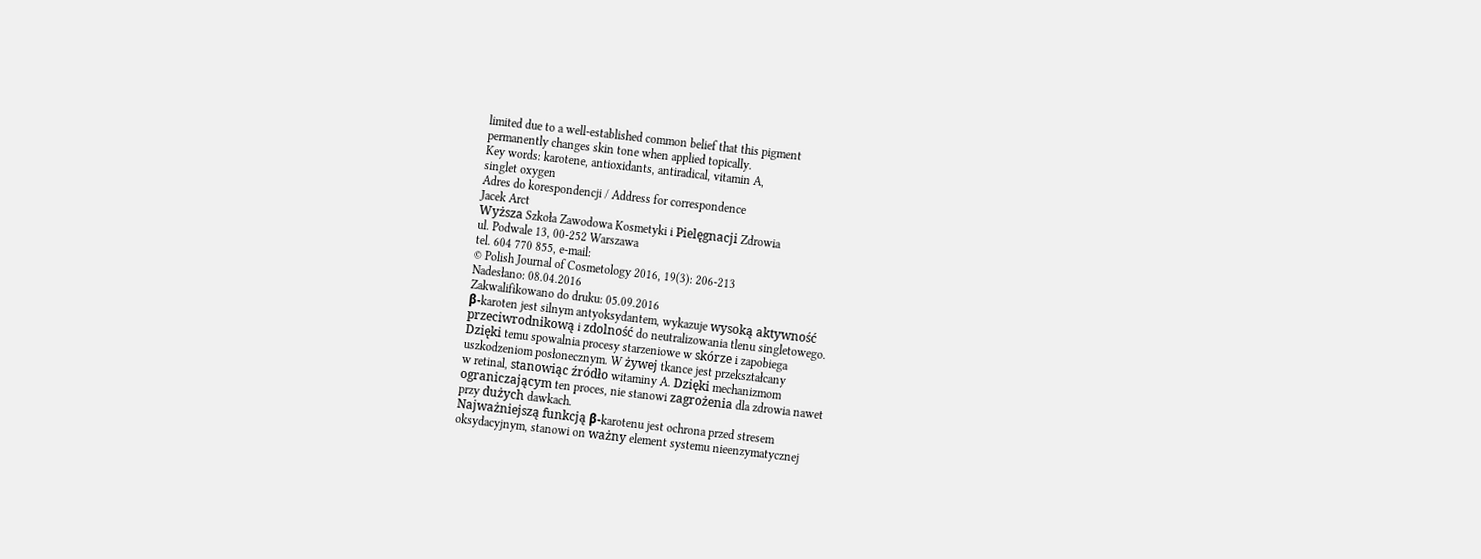limited due to a well-established common belief that this pigment
permanently changes skin tone when applied topically.
Key words: karotene, antioxidants, antiradical, vitamin A,
singlet oxygen
Adres do korespondencji / Address for correspondence
Jacek Arct
Wyższa Szkoła Zawodowa Kosmetyki i Pielęgnacji Zdrowia
ul. Podwale 13, 00-252 Warszawa
tel. 604 770 855, e-mail:
© Polish Journal of Cosmetology 2016, 19(3): 206-213
Nadesłano: 08.04.2016
Zakwalifikowano do druku: 05.09.2016
β-karoten jest silnym antyoksydantem, wykazuje wysoką aktywność
przeciwrodnikową i zdolność do neutralizowania tlenu singletowego.
Dzięki temu spowalnia procesy starzeniowe w skórze i zapobiega
uszkodzeniom posłonecznym. W żywej tkance jest przekształcany
w retinal, stanowiąc źródło witaminy A. Dzięki mechanizmom
ograniczającym ten proces, nie stanowi zagrożenia dla zdrowia nawet
przy dużych dawkach.
Najważniejszą funkcją β-karotenu jest ochrona przed stresem
oksydacyjnym, stanowi on ważny element systemu nieenzymatycznej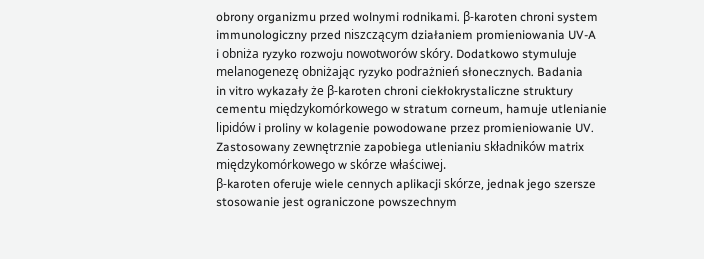obrony organizmu przed wolnymi rodnikami. β-karoten chroni system
immunologiczny przed niszczącym działaniem promieniowania UV-A
i obniża ryzyko rozwoju nowotworów skóry. Dodatkowo stymuluje
melanogenezę obniżając ryzyko podrażnień słonecznych. Badania
in vitro wykazały że β-karoten chroni ciekłokrystaliczne struktury
cementu międzykomórkowego w stratum corneum, hamuje utlenianie
lipidów i proliny w kolagenie powodowane przez promieniowanie UV.
Zastosowany zewnętrznie zapobiega utlenianiu składników matrix
międzykomórkowego w skórze właściwej.
β-karoten oferuje wiele cennych aplikacji skórze, jednak jego szersze
stosowanie jest ograniczone powszechnym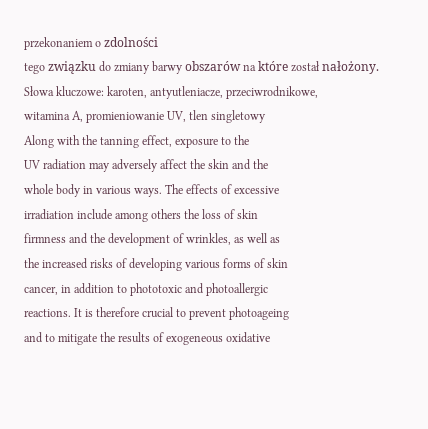przekonaniem o zdolności
tego związku do zmiany barwy obszarów na które został nałożony.
Słowa kluczowe: karoten, antyutleniacze, przeciwrodnikowe,
witamina A, promieniowanie UV, tlen singletowy
Along with the tanning effect, exposure to the
UV radiation may adversely affect the skin and the
whole body in various ways. The effects of excessive
irradiation include among others the loss of skin
firmness and the development of wrinkles, as well as
the increased risks of developing various forms of skin
cancer, in addition to phototoxic and photoallergic
reactions. It is therefore crucial to prevent photoageing
and to mitigate the results of exogeneous oxidative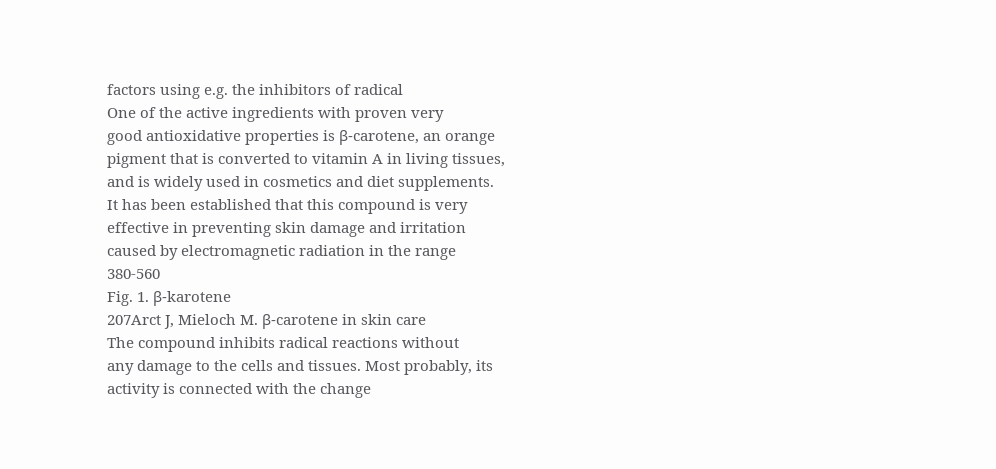factors using e.g. the inhibitors of radical
One of the active ingredients with proven very
good antioxidative properties is β-carotene, an orange
pigment that is converted to vitamin A in living tissues,
and is widely used in cosmetics and diet supplements.
It has been established that this compound is very
effective in preventing skin damage and irritation
caused by electromagnetic radiation in the range
380-560
Fig. 1. β-karotene
207Arct J, Mieloch M. β-carotene in skin care
The compound inhibits radical reactions without
any damage to the cells and tissues. Most probably, its
activity is connected with the change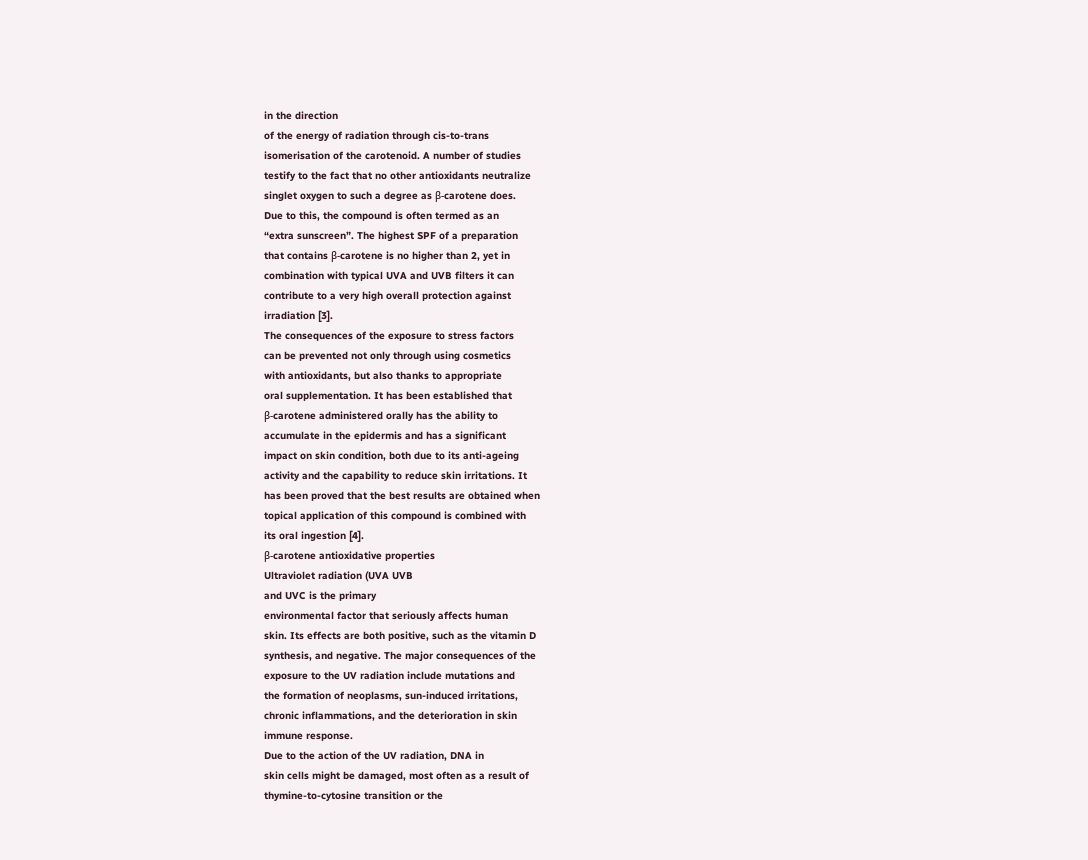in the direction
of the energy of radiation through cis-to-trans
isomerisation of the carotenoid. A number of studies
testify to the fact that no other antioxidants neutralize
singlet oxygen to such a degree as β-carotene does.
Due to this, the compound is often termed as an
“extra sunscreen”. The highest SPF of a preparation
that contains β-carotene is no higher than 2, yet in
combination with typical UVA and UVB filters it can
contribute to a very high overall protection against
irradiation [3].
The consequences of the exposure to stress factors
can be prevented not only through using cosmetics
with antioxidants, but also thanks to appropriate
oral supplementation. It has been established that
β-carotene administered orally has the ability to
accumulate in the epidermis and has a significant
impact on skin condition, both due to its anti-ageing
activity and the capability to reduce skin irritations. It
has been proved that the best results are obtained when
topical application of this compound is combined with
its oral ingestion [4].
β-carotene antioxidative properties
Ultraviolet radiation (UVA UVB
and UVC is the primary
environmental factor that seriously affects human
skin. Its effects are both positive, such as the vitamin D
synthesis, and negative. The major consequences of the
exposure to the UV radiation include mutations and
the formation of neoplasms, sun-induced irritations,
chronic inflammations, and the deterioration in skin
immune response.
Due to the action of the UV radiation, DNA in
skin cells might be damaged, most often as a result of
thymine-to-cytosine transition or the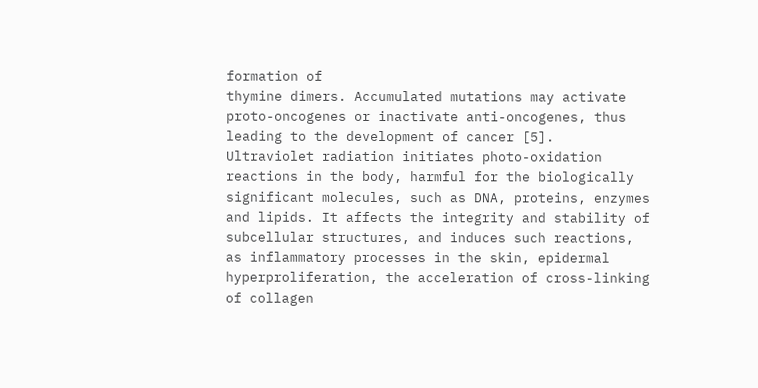formation of
thymine dimers. Accumulated mutations may activate
proto-oncogenes or inactivate anti-oncogenes, thus
leading to the development of cancer [5].
Ultraviolet radiation initiates photo-oxidation
reactions in the body, harmful for the biologically
significant molecules, such as DNA, proteins, enzymes
and lipids. It affects the integrity and stability of
subcellular structures, and induces such reactions,
as inflammatory processes in the skin, epidermal
hyperproliferation, the acceleration of cross-linking
of collagen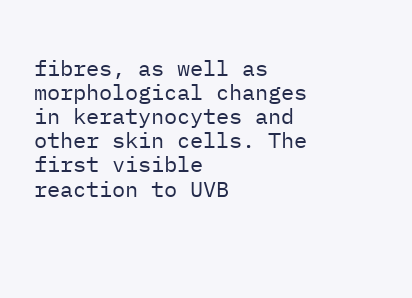fibres, as well as morphological changes
in keratynocytes and other skin cells. The first visible
reaction to UVB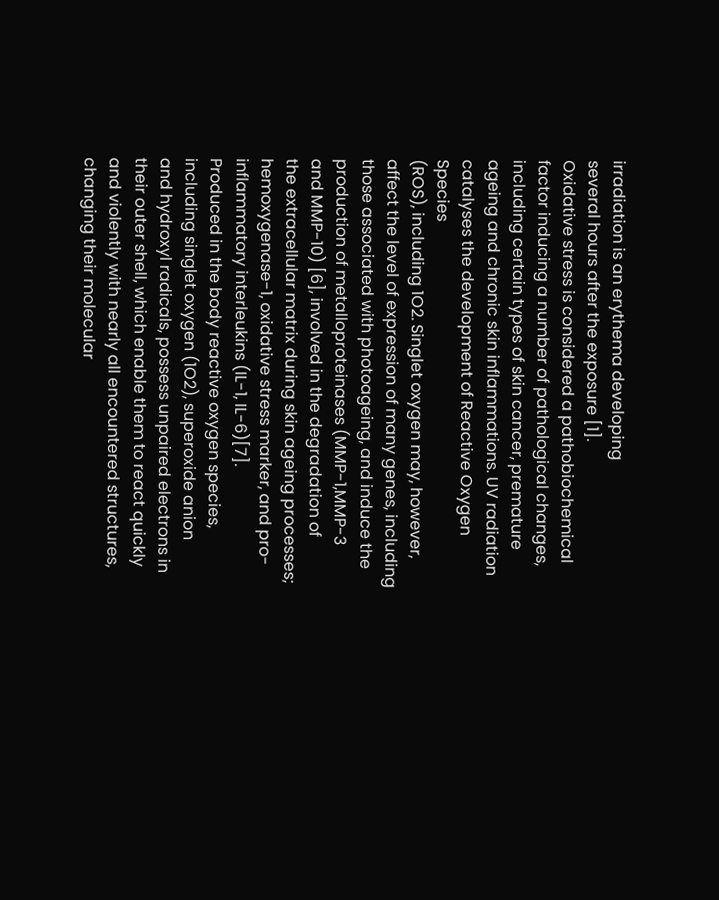irradiation is an erythema developing
several hours after the exposure [1].
Oxidative stress is considered a pathobiochemical
factor inducing a number of pathological changes,
including certain types of skin cancer, premature
ageing and chronic skin inflammations. UV radiation
catalyses the development of Reactive Oxygen Species
(ROS), including 1O2. Singlet oxygen may, however,
affect the level of expression of many genes, including
those associated with photoageing, and induce the
production of metalloproteinases (MMP-1,MMP-3
and MMP-10) [6], involved in the degradation of
the extracellular matrix during skin ageing processes;
hemoxygenase-1, oxidative stress marker, and pro-
inflammatory interleukins (IL-1, IL-6)[7].
Produced in the body reactive oxygen species,
including singlet oxygen (1O2), superoxide anion
and hydroxyl radicals, possess unpaired electrons in
their outer shell, which enable them to react quickly
and violently with nearly all encountered structures,
changing their molecular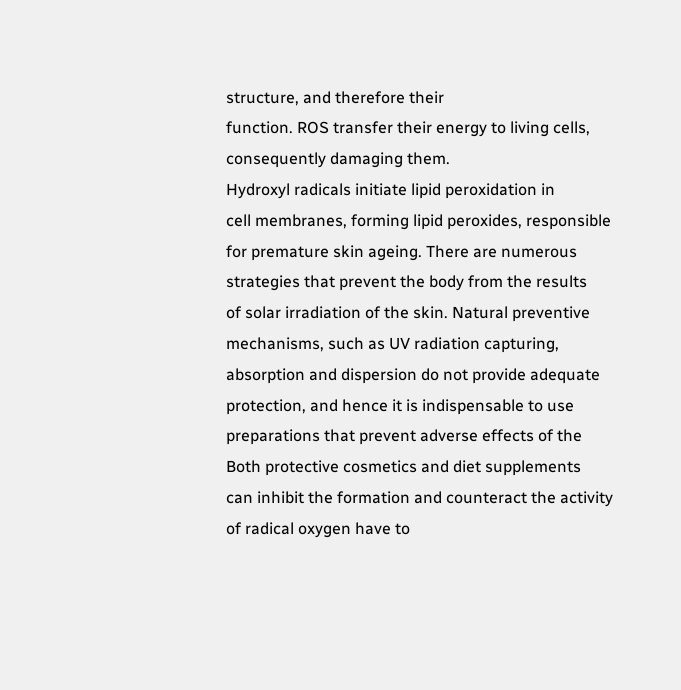structure, and therefore their
function. ROS transfer their energy to living cells,
consequently damaging them.
Hydroxyl radicals initiate lipid peroxidation in
cell membranes, forming lipid peroxides, responsible
for premature skin ageing. There are numerous
strategies that prevent the body from the results
of solar irradiation of the skin. Natural preventive
mechanisms, such as UV radiation capturing,
absorption and dispersion do not provide adequate
protection, and hence it is indispensable to use
preparations that prevent adverse effects of the
Both protective cosmetics and diet supplements
can inhibit the formation and counteract the activity
of radical oxygen have to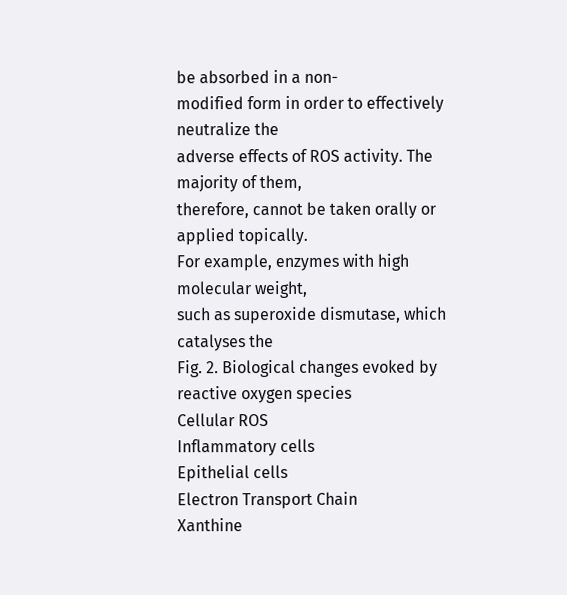be absorbed in a non-
modified form in order to effectively neutralize the
adverse effects of ROS activity. The majority of them,
therefore, cannot be taken orally or applied topically.
For example, enzymes with high molecular weight,
such as superoxide dismutase, which catalyses the
Fig. 2. Biological changes evoked by reactive oxygen species
Cellular ROS
Inflammatory cells
Epithelial cells
Electron Transport Chain
Xanthine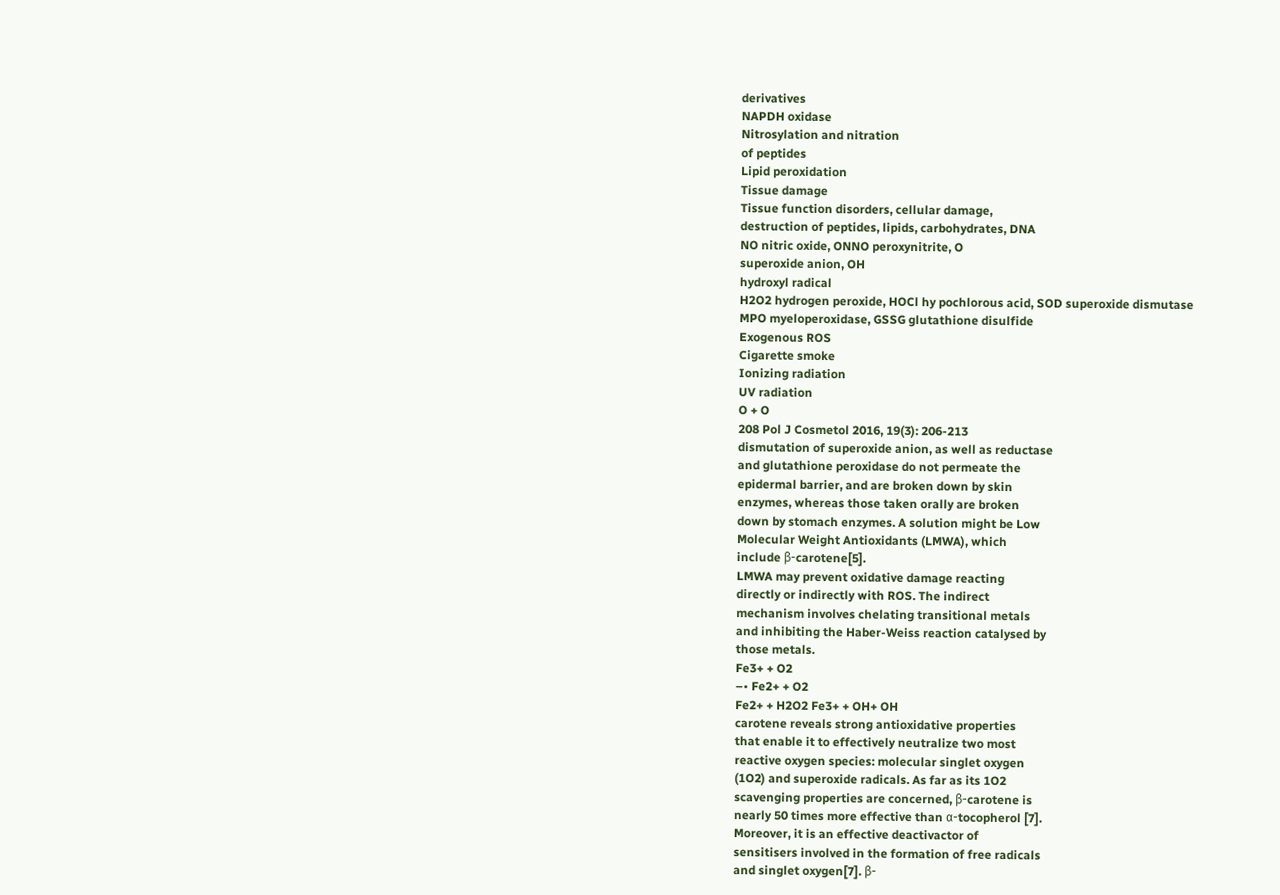derivatives
NAPDH oxidase
Nitrosylation and nitration
of peptides
Lipid peroxidation
Tissue damage
Tissue function disorders, cellular damage,
destruction of peptides, lipids, carbohydrates, DNA
NO nitric oxide, ONNO peroxynitrite, O
superoxide anion, OH
hydroxyl radical
H2O2 hydrogen peroxide, HOCl hy pochlorous acid, SOD superoxide dismutase
MPO myeloperoxidase, GSSG glutathione disulfide
Exogenous ROS
Cigarette smoke
Ionizing radiation
UV radiation
O + O
208 Pol J Cosmetol 2016, 19(3): 206-213
dismutation of superoxide anion, as well as reductase
and glutathione peroxidase do not permeate the
epidermal barrier, and are broken down by skin
enzymes, whereas those taken orally are broken
down by stomach enzymes. A solution might be Low
Molecular Weight Antioxidants (LMWA), which
include β-carotene[5].
LMWA may prevent oxidative damage reacting
directly or indirectly with ROS. The indirect
mechanism involves chelating transitional metals
and inhibiting the Haber-Weiss reaction catalysed by
those metals.
Fe3+ + O2
–• Fe2+ + O2
Fe2+ + H2O2 Fe3+ + OH+ OH
carotene reveals strong antioxidative properties
that enable it to effectively neutralize two most
reactive oxygen species: molecular singlet oxygen
(1O2) and superoxide radicals. As far as its 1O2
scavenging properties are concerned, β-carotene is
nearly 50 times more effective than α-tocopherol [7].
Moreover, it is an effective deactivactor of
sensitisers involved in the formation of free radicals
and singlet oxygen[7]. β-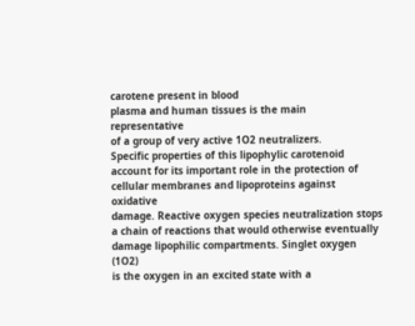carotene present in blood
plasma and human tissues is the main representative
of a group of very active 1O2 neutralizers.
Specific properties of this lipophylic carotenoid
account for its important role in the protection of
cellular membranes and lipoproteins against oxidative
damage. Reactive oxygen species neutralization stops
a chain of reactions that would otherwise eventually
damage lipophilic compartments. Singlet oxygen (1O2)
is the oxygen in an excited state with a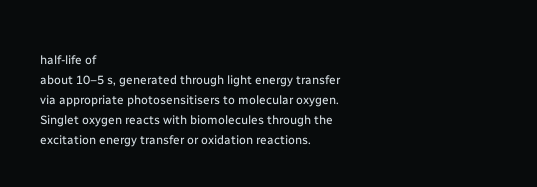half-life of
about 10–5 s, generated through light energy transfer
via appropriate photosensitisers to molecular oxygen.
Singlet oxygen reacts with biomolecules through the
excitation energy transfer or oxidation reactions.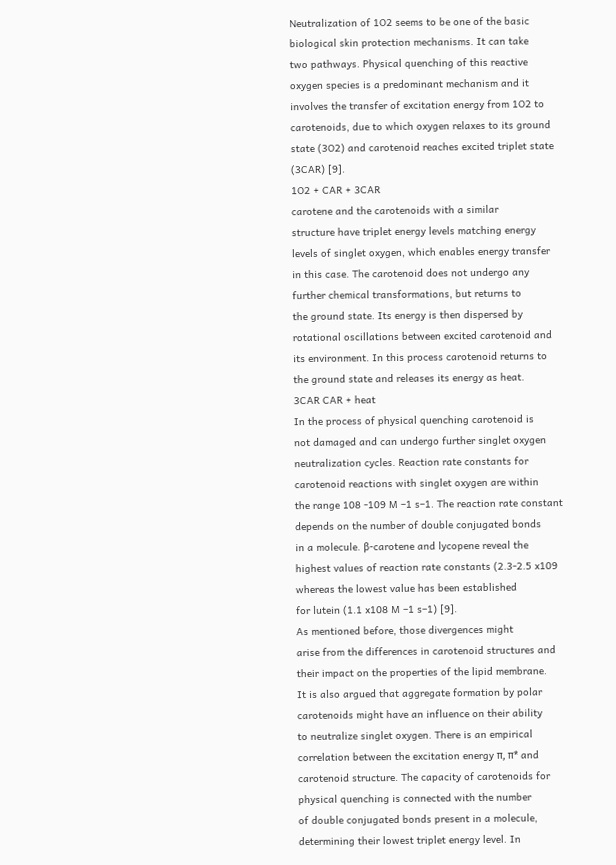Neutralization of 1O2 seems to be one of the basic
biological skin protection mechanisms. It can take
two pathways. Physical quenching of this reactive
oxygen species is a predominant mechanism and it
involves the transfer of excitation energy from 1O2 to
carotenoids, due to which oxygen relaxes to its ground
state (3O2) and carotenoid reaches excited triplet state
(3CAR) [9].
1O2 + CAR + 3CAR
carotene and the carotenoids with a similar
structure have triplet energy levels matching energy
levels of singlet oxygen, which enables energy transfer
in this case. The carotenoid does not undergo any
further chemical transformations, but returns to
the ground state. Its energy is then dispersed by
rotational oscillations between excited carotenoid and
its environment. In this process carotenoid returns to
the ground state and releases its energy as heat.
3CAR CAR + heat
In the process of physical quenching carotenoid is
not damaged and can undergo further singlet oxygen
neutralization cycles. Reaction rate constants for
carotenoid reactions with singlet oxygen are within
the range 108 -109 M –1 s–1. The reaction rate constant
depends on the number of double conjugated bonds
in a molecule. β-carotene and lycopene reveal the
highest values of reaction rate constants (2.3-2.5 x109
whereas the lowest value has been established
for lutein (1.1 x108 M –1 s–1) [9].
As mentioned before, those divergences might
arise from the differences in carotenoid structures and
their impact on the properties of the lipid membrane.
It is also argued that aggregate formation by polar
carotenoids might have an influence on their ability
to neutralize singlet oxygen. There is an empirical
correlation between the excitation energy π, π* and
carotenoid structure. The capacity of carotenoids for
physical quenching is connected with the number
of double conjugated bonds present in a molecule,
determining their lowest triplet energy level. In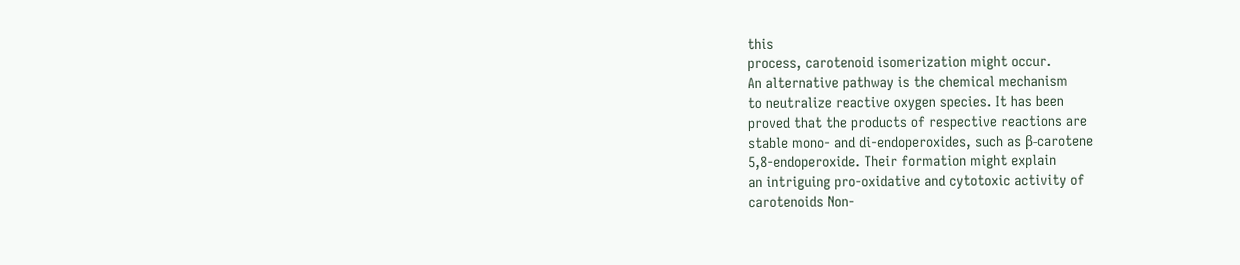this
process, carotenoid isomerization might occur.
An alternative pathway is the chemical mechanism
to neutralize reactive oxygen species. It has been
proved that the products of respective reactions are
stable mono- and di-endoperoxides, such as β-carotene
5,8-endoperoxide. Their formation might explain
an intriguing pro-oxidative and cytotoxic activity of
carotenoids Non-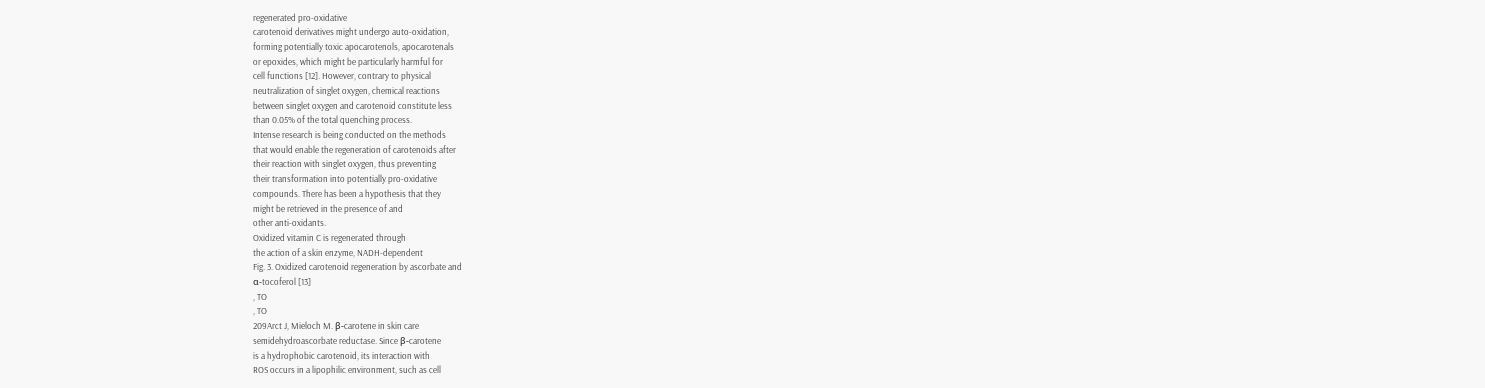regenerated pro-oxidative
carotenoid derivatives might undergo auto-oxidation,
forming potentially toxic apocarotenols, apocarotenals
or epoxides, which might be particularly harmful for
cell functions [12]. However, contrary to physical
neutralization of singlet oxygen, chemical reactions
between singlet oxygen and carotenoid constitute less
than 0.05% of the total quenching process.
Intense research is being conducted on the methods
that would enable the regeneration of carotenoids after
their reaction with singlet oxygen, thus preventing
their transformation into potentially pro-oxidative
compounds. There has been a hypothesis that they
might be retrieved in the presence of and
other anti-oxidants.
Oxidized vitamin C is regenerated through
the action of a skin enzyme, NADH-dependent
Fig. 3. Oxidized carotenoid regeneration by ascorbate and
α-tocoferol [13]
, TO
, TO
209Arct J, Mieloch M. β-carotene in skin care
semidehydroascorbate reductase. Since β-carotene
is a hydrophobic carotenoid, its interaction with
ROS occurs in a lipophilic environment, such as cell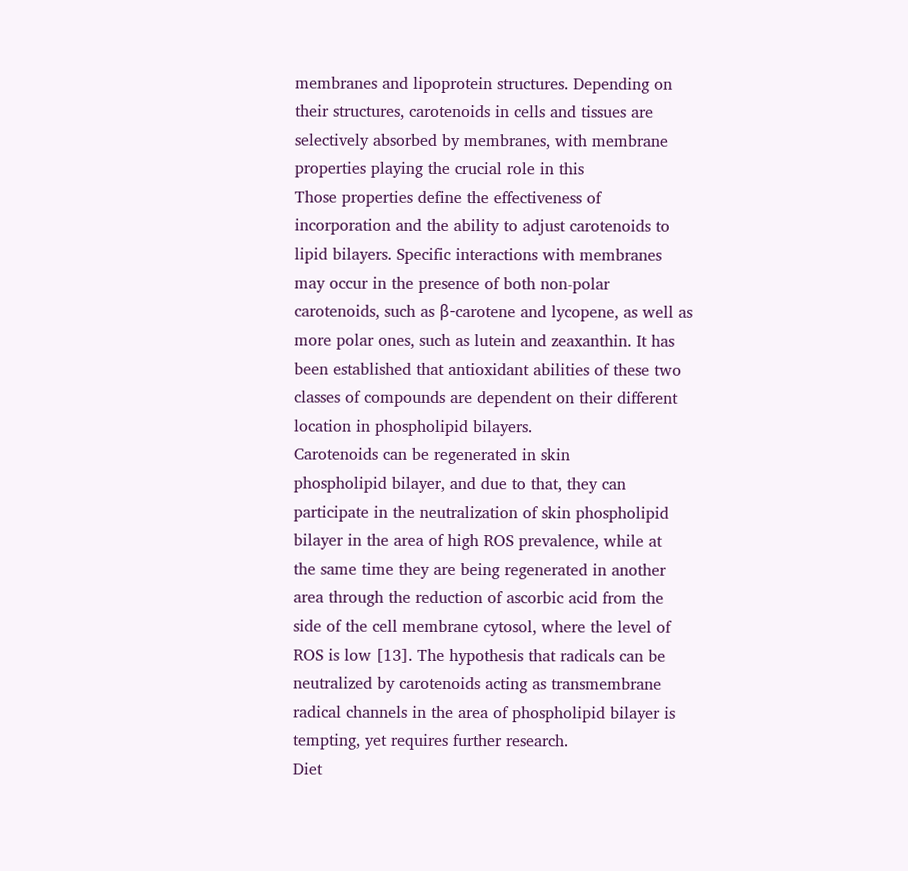membranes and lipoprotein structures. Depending on
their structures, carotenoids in cells and tissues are
selectively absorbed by membranes, with membrane
properties playing the crucial role in this
Those properties define the effectiveness of
incorporation and the ability to adjust carotenoids to
lipid bilayers. Specific interactions with membranes
may occur in the presence of both non-polar
carotenoids, such as β-carotene and lycopene, as well as
more polar ones, such as lutein and zeaxanthin. It has
been established that antioxidant abilities of these two
classes of compounds are dependent on their different
location in phospholipid bilayers.
Carotenoids can be regenerated in skin
phospholipid bilayer, and due to that, they can
participate in the neutralization of skin phospholipid
bilayer in the area of high ROS prevalence, while at
the same time they are being regenerated in another
area through the reduction of ascorbic acid from the
side of the cell membrane cytosol, where the level of
ROS is low [13]. The hypothesis that radicals can be
neutralized by carotenoids acting as transmembrane
radical channels in the area of phospholipid bilayer is
tempting, yet requires further research.
Diet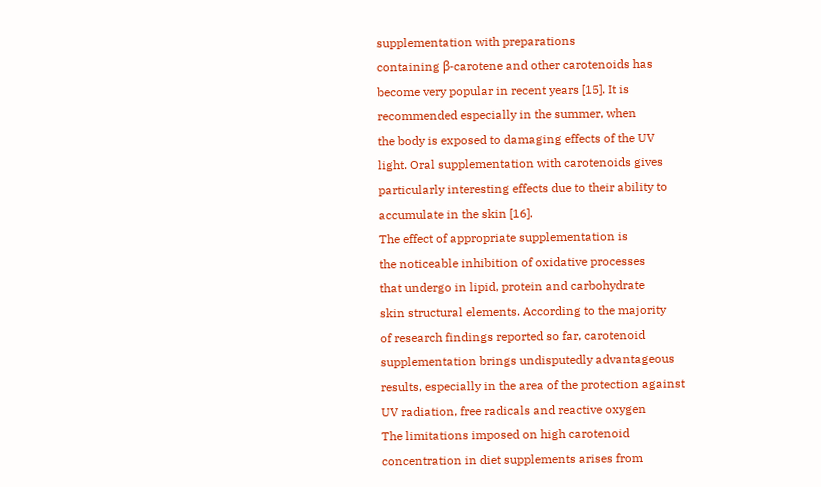supplementation with preparations
containing β-carotene and other carotenoids has
become very popular in recent years [15]. It is
recommended especially in the summer, when
the body is exposed to damaging effects of the UV
light. Oral supplementation with carotenoids gives
particularly interesting effects due to their ability to
accumulate in the skin [16].
The effect of appropriate supplementation is
the noticeable inhibition of oxidative processes
that undergo in lipid, protein and carbohydrate
skin structural elements. According to the majority
of research findings reported so far, carotenoid
supplementation brings undisputedly advantageous
results, especially in the area of the protection against
UV radiation, free radicals and reactive oxygen
The limitations imposed on high carotenoid
concentration in diet supplements arises from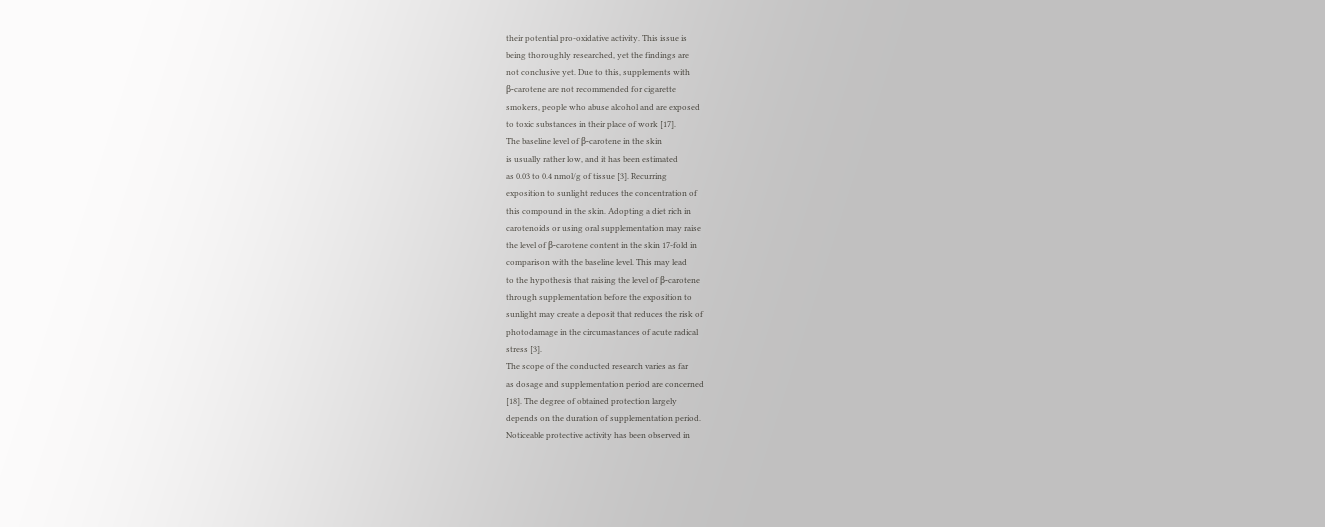their potential pro-oxidative activity. This issue is
being thoroughly researched, yet the findings are
not conclusive yet. Due to this, supplements with
β-carotene are not recommended for cigarette
smokers, people who abuse alcohol and are exposed
to toxic substances in their place of work [17].
The baseline level of β-carotene in the skin
is usually rather low, and it has been estimated
as 0.03 to 0.4 nmol/g of tissue [3]. Recurring
exposition to sunlight reduces the concentration of
this compound in the skin. Adopting a diet rich in
carotenoids or using oral supplementation may raise
the level of β-carotene content in the skin 17-fold in
comparison with the baseline level. This may lead
to the hypothesis that raising the level of β-carotene
through supplementation before the exposition to
sunlight may create a deposit that reduces the risk of
photodamage in the circumastances of acute radical
stress [3].
The scope of the conducted research varies as far
as dosage and supplementation period are concerned
[18]. The degree of obtained protection largely
depends on the duration of supplementation period.
Noticeable protective activity has been observed in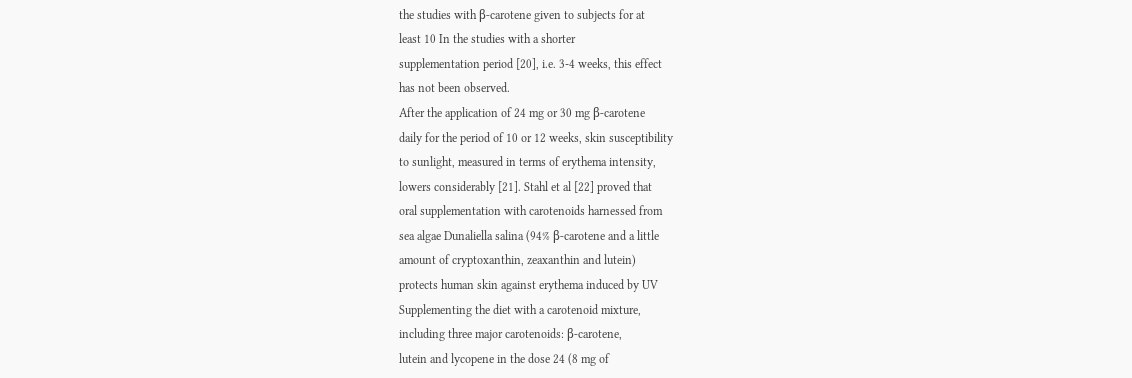the studies with β-carotene given to subjects for at
least 10 In the studies with a shorter
supplementation period [20], i.e. 3-4 weeks, this effect
has not been observed.
After the application of 24 mg or 30 mg β-carotene
daily for the period of 10 or 12 weeks, skin susceptibility
to sunlight, measured in terms of erythema intensity,
lowers considerably [21]. Stahl et al [22] proved that
oral supplementation with carotenoids harnessed from
sea algae Dunaliella salina (94% β-carotene and a little
amount of cryptoxanthin, zeaxanthin and lutein)
protects human skin against erythema induced by UV
Supplementing the diet with a carotenoid mixture,
including three major carotenoids: β-carotene,
lutein and lycopene in the dose 24 (8 mg of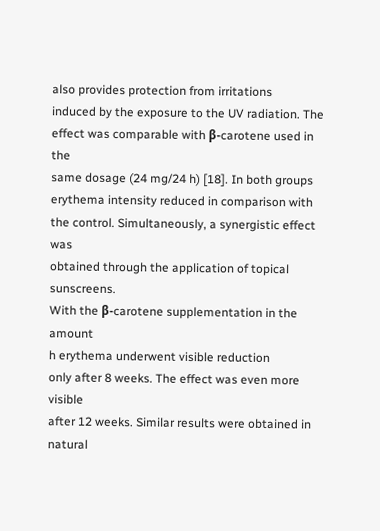also provides protection from irritations
induced by the exposure to the UV radiation. The
effect was comparable with β-carotene used in the
same dosage (24 mg/24 h) [18]. In both groups
erythema intensity reduced in comparison with
the control. Simultaneously, a synergistic effect was
obtained through the application of topical sunscreens.
With the β-carotene supplementation in the amount
h erythema underwent visible reduction
only after 8 weeks. The effect was even more visible
after 12 weeks. Similar results were obtained in natural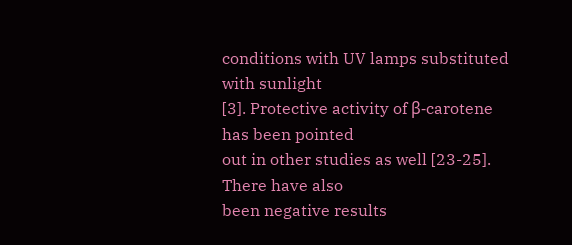conditions with UV lamps substituted with sunlight
[3]. Protective activity of β-carotene has been pointed
out in other studies as well [23-25]. There have also
been negative results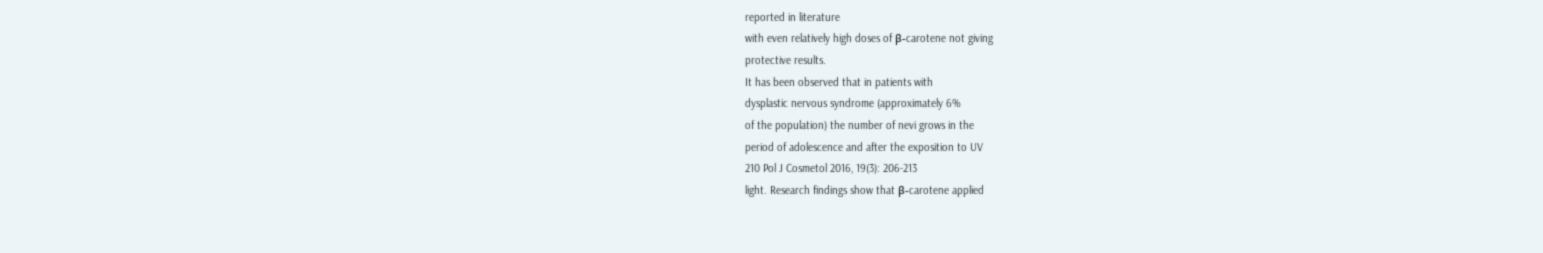reported in literature
with even relatively high doses of β-carotene not giving
protective results.
It has been observed that in patients with
dysplastic nervous syndrome (approximately 6%
of the population) the number of nevi grows in the
period of adolescence and after the exposition to UV
210 Pol J Cosmetol 2016, 19(3): 206-213
light. Research findings show that β-carotene applied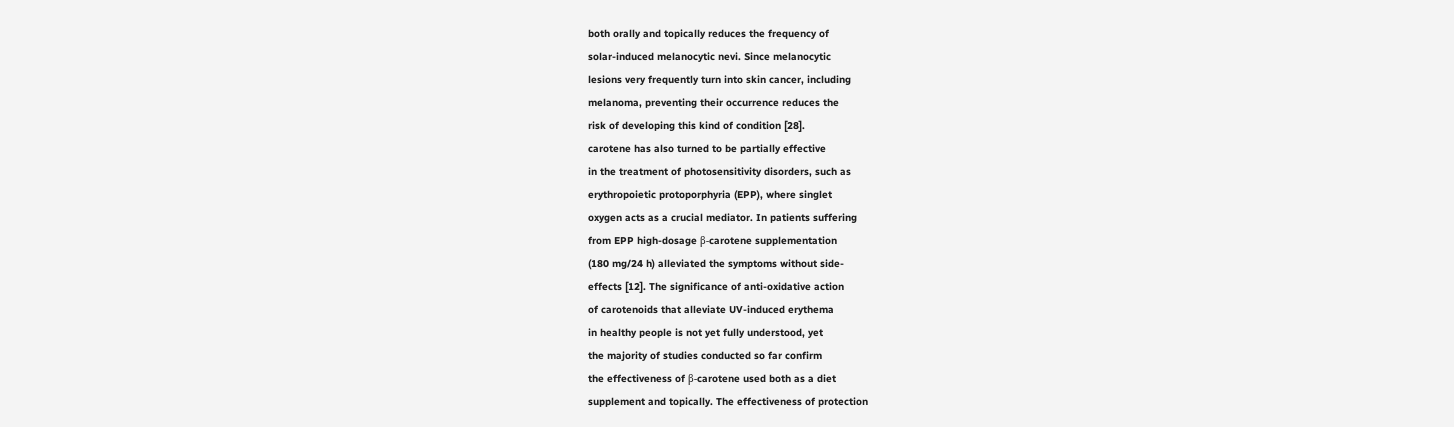both orally and topically reduces the frequency of
solar-induced melanocytic nevi. Since melanocytic
lesions very frequently turn into skin cancer, including
melanoma, preventing their occurrence reduces the
risk of developing this kind of condition [28].
carotene has also turned to be partially effective
in the treatment of photosensitivity disorders, such as
erythropoietic protoporphyria (EPP), where singlet
oxygen acts as a crucial mediator. In patients suffering
from EPP high-dosage β-carotene supplementation
(180 mg/24 h) alleviated the symptoms without side-
effects [12]. The significance of anti-oxidative action
of carotenoids that alleviate UV-induced erythema
in healthy people is not yet fully understood, yet
the majority of studies conducted so far confirm
the effectiveness of β-carotene used both as a diet
supplement and topically. The effectiveness of protection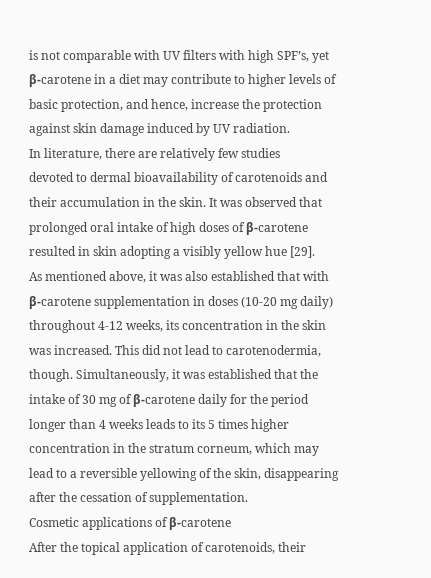is not comparable with UV filters with high SPF’s, yet
β-carotene in a diet may contribute to higher levels of
basic protection, and hence, increase the protection
against skin damage induced by UV radiation.
In literature, there are relatively few studies
devoted to dermal bioavailability of carotenoids and
their accumulation in the skin. It was observed that
prolonged oral intake of high doses of β-carotene
resulted in skin adopting a visibly yellow hue [29].
As mentioned above, it was also established that with
β-carotene supplementation in doses (10-20 mg daily)
throughout 4-12 weeks, its concentration in the skin
was increased. This did not lead to carotenodermia,
though. Simultaneously, it was established that the
intake of 30 mg of β-carotene daily for the period
longer than 4 weeks leads to its 5 times higher
concentration in the stratum corneum, which may
lead to a reversible yellowing of the skin, disappearing
after the cessation of supplementation.
Cosmetic applications of β-carotene
After the topical application of carotenoids, their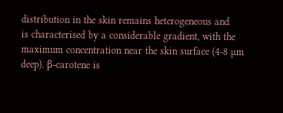distribution in the skin remains heterogeneous and
is characterised by a considerable gradient, with the
maximum concentration near the skin surface (4-8 µm
deep). β-carotene is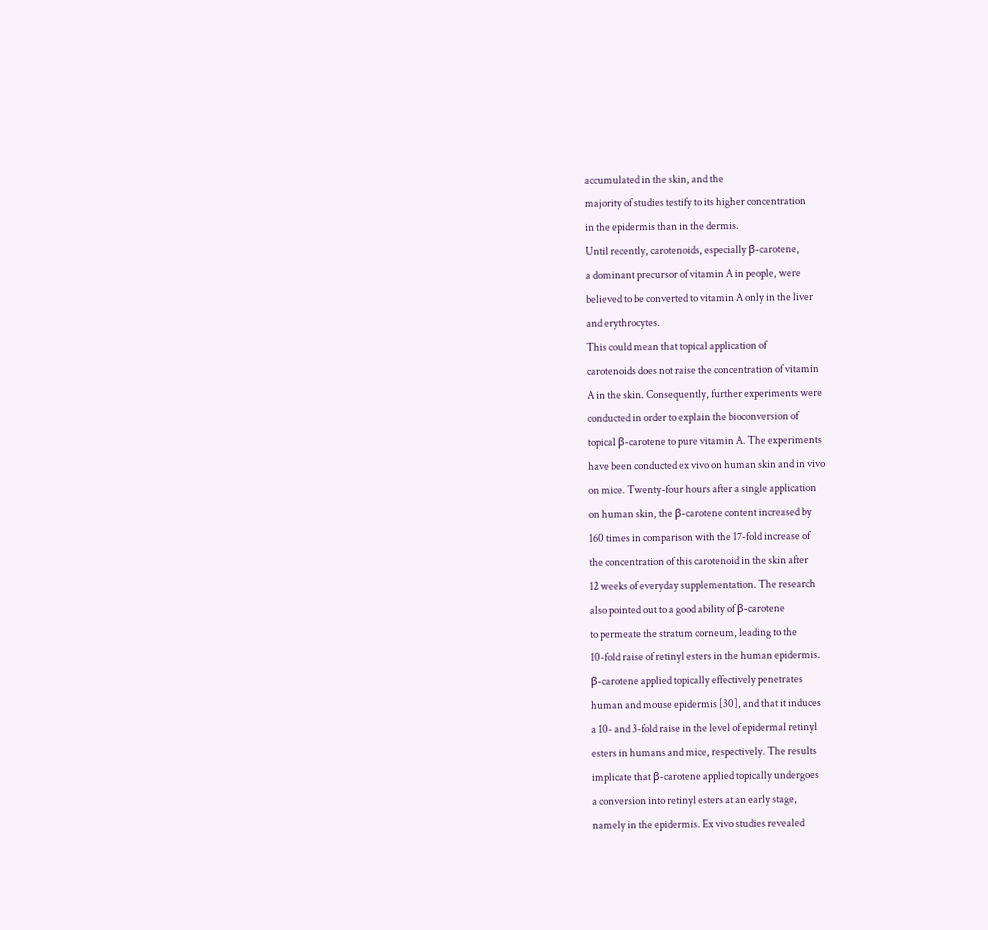accumulated in the skin, and the
majority of studies testify to its higher concentration
in the epidermis than in the dermis.
Until recently, carotenoids, especially β-carotene,
a dominant precursor of vitamin A in people, were
believed to be converted to vitamin A only in the liver
and erythrocytes.
This could mean that topical application of
carotenoids does not raise the concentration of vitamin
A in the skin. Consequently, further experiments were
conducted in order to explain the bioconversion of
topical β-carotene to pure vitamin A. The experiments
have been conducted ex vivo on human skin and in vivo
on mice. Twenty-four hours after a single application
on human skin, the β-carotene content increased by
160 times in comparison with the 17-fold increase of
the concentration of this carotenoid in the skin after
12 weeks of everyday supplementation. The research
also pointed out to a good ability of β-carotene
to permeate the stratum corneum, leading to the
10-fold raise of retinyl esters in the human epidermis.
β-carotene applied topically effectively penetrates
human and mouse epidermis [30], and that it induces
a 10- and 3-fold raise in the level of epidermal retinyl
esters in humans and mice, respectively. The results
implicate that β-carotene applied topically undergoes
a conversion into retinyl esters at an early stage,
namely in the epidermis. Ex vivo studies revealed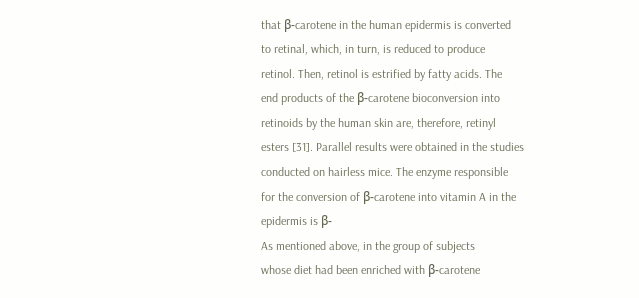that β-carotene in the human epidermis is converted
to retinal, which, in turn, is reduced to produce
retinol. Then, retinol is estrified by fatty acids. The
end products of the β-carotene bioconversion into
retinoids by the human skin are, therefore, retinyl
esters [31]. Parallel results were obtained in the studies
conducted on hairless mice. The enzyme responsible
for the conversion of β-carotene into vitamin A in the
epidermis is β-
As mentioned above, in the group of subjects
whose diet had been enriched with β-carotene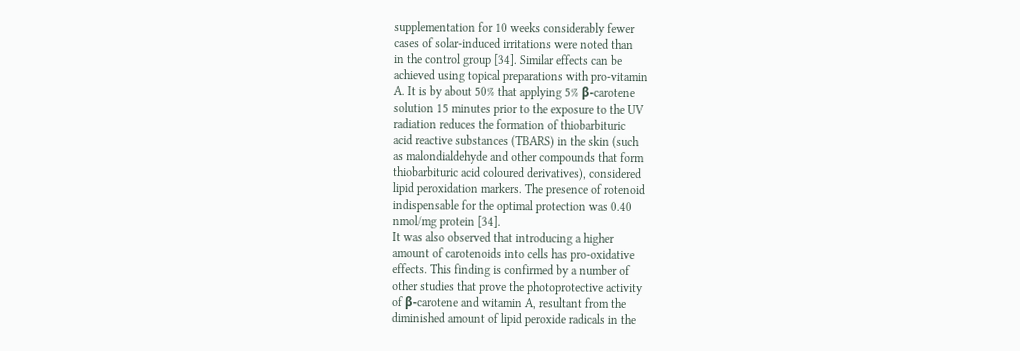supplementation for 10 weeks considerably fewer
cases of solar-induced irritations were noted than
in the control group [34]. Similar effects can be
achieved using topical preparations with pro-vitamin
A. It is by about 50% that applying 5% β-carotene
solution 15 minutes prior to the exposure to the UV
radiation reduces the formation of thiobarbituric
acid reactive substances (TBARS) in the skin (such
as malondialdehyde and other compounds that form
thiobarbituric acid coloured derivatives), considered
lipid peroxidation markers. The presence of rotenoid
indispensable for the optimal protection was 0.40
nmol/mg protein [34].
It was also observed that introducing a higher
amount of carotenoids into cells has pro-oxidative
effects. This finding is confirmed by a number of
other studies that prove the photoprotective activity
of β-carotene and witamin A, resultant from the
diminished amount of lipid peroxide radicals in the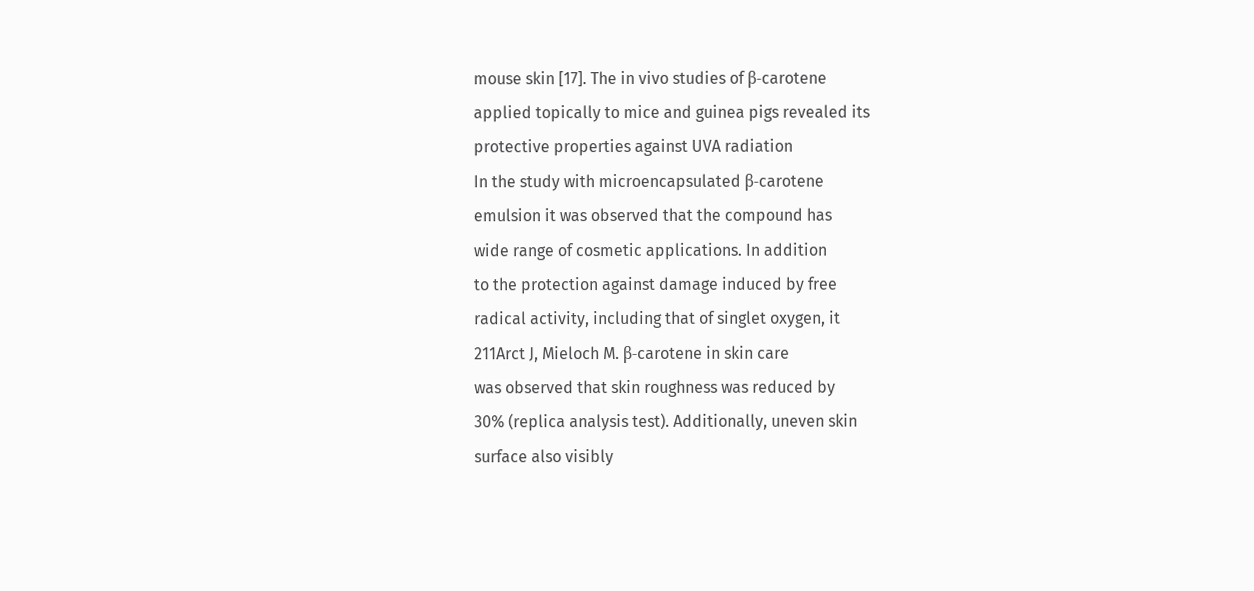mouse skin [17]. The in vivo studies of β-carotene
applied topically to mice and guinea pigs revealed its
protective properties against UVA radiation
In the study with microencapsulated β-carotene
emulsion it was observed that the compound has
wide range of cosmetic applications. In addition
to the protection against damage induced by free
radical activity, including that of singlet oxygen, it
211Arct J, Mieloch M. β-carotene in skin care
was observed that skin roughness was reduced by
30% (replica analysis test). Additionally, uneven skin
surface also visibly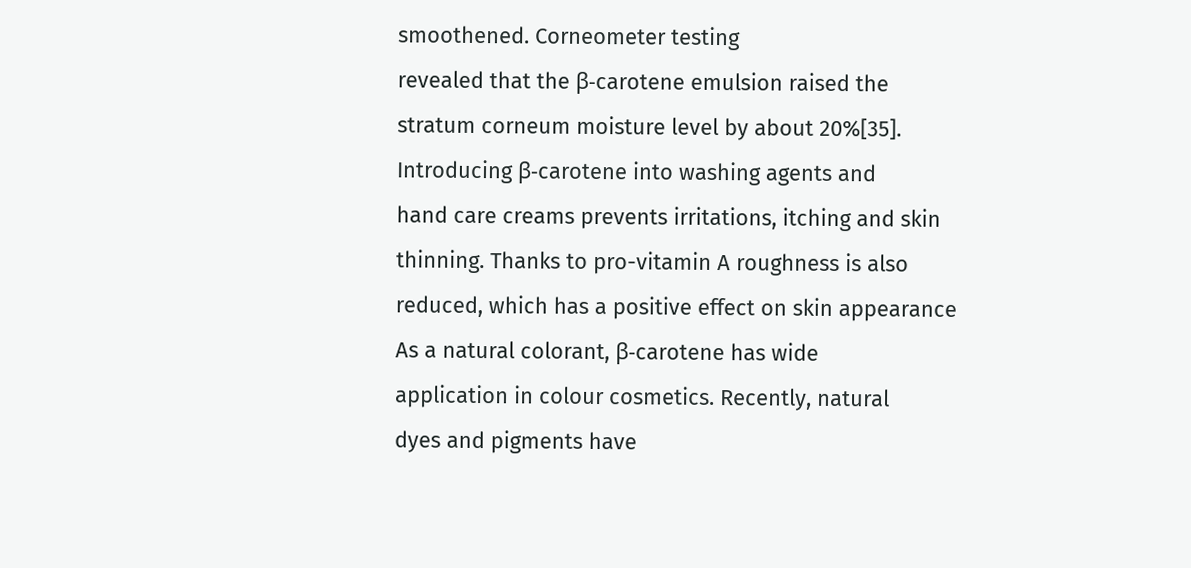smoothened. Corneometer testing
revealed that the β-carotene emulsion raised the
stratum corneum moisture level by about 20%[35].
Introducing β-carotene into washing agents and
hand care creams prevents irritations, itching and skin
thinning. Thanks to pro-vitamin A roughness is also
reduced, which has a positive effect on skin appearance
As a natural colorant, β-carotene has wide
application in colour cosmetics. Recently, natural
dyes and pigments have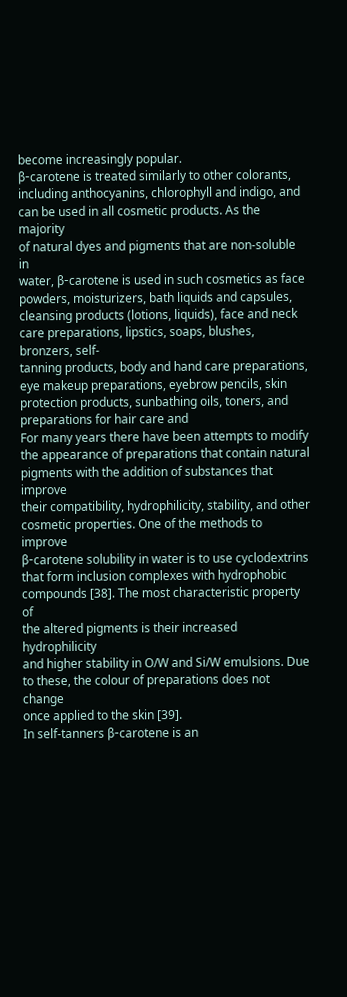become increasingly popular.
β-carotene is treated similarly to other colorants,
including anthocyanins, chlorophyll and indigo, and
can be used in all cosmetic products. As the majority
of natural dyes and pigments that are non-soluble in
water, β-carotene is used in such cosmetics as face
powders, moisturizers, bath liquids and capsules,
cleansing products (lotions, liquids), face and neck
care preparations, lipstics, soaps, blushes, bronzers, self-
tanning products, body and hand care preparations,
eye makeup preparations, eyebrow pencils, skin
protection products, sunbathing oils, toners, and
preparations for hair care and
For many years there have been attempts to modify
the appearance of preparations that contain natural
pigments with the addition of substances that improve
their compatibility, hydrophilicity, stability, and other
cosmetic properties. One of the methods to improve
β-carotene solubility in water is to use cyclodextrins
that form inclusion complexes with hydrophobic
compounds [38]. The most characteristic property of
the altered pigments is their increased hydrophilicity
and higher stability in O/W and Si/W emulsions. Due
to these, the colour of preparations does not change
once applied to the skin [39].
In self-tanners β-carotene is an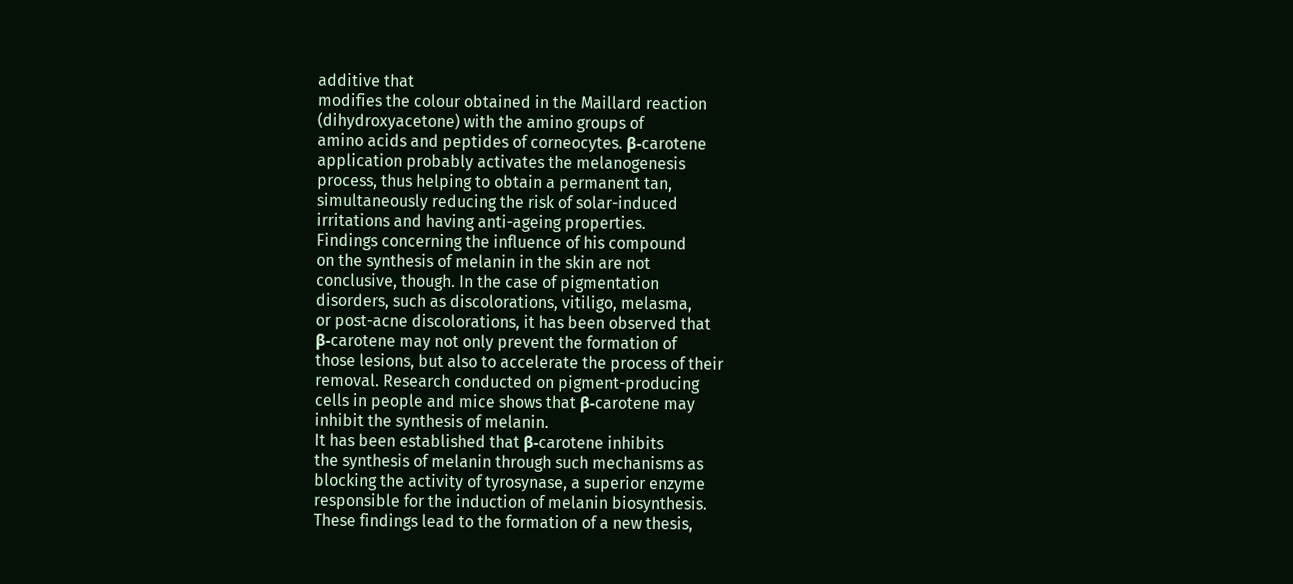additive that
modifies the colour obtained in the Maillard reaction
(dihydroxyacetone) with the amino groups of
amino acids and peptides of corneocytes. β-carotene
application probably activates the melanogenesis
process, thus helping to obtain a permanent tan,
simultaneously reducing the risk of solar-induced
irritations and having anti-ageing properties.
Findings concerning the influence of his compound
on the synthesis of melanin in the skin are not
conclusive, though. In the case of pigmentation
disorders, such as discolorations, vitiligo, melasma,
or post-acne discolorations, it has been observed that
β-carotene may not only prevent the formation of
those lesions, but also to accelerate the process of their
removal. Research conducted on pigment-producing
cells in people and mice shows that β-carotene may
inhibit the synthesis of melanin.
It has been established that β-carotene inhibits
the synthesis of melanin through such mechanisms as
blocking the activity of tyrosynase, a superior enzyme
responsible for the induction of melanin biosynthesis.
These findings lead to the formation of a new thesis,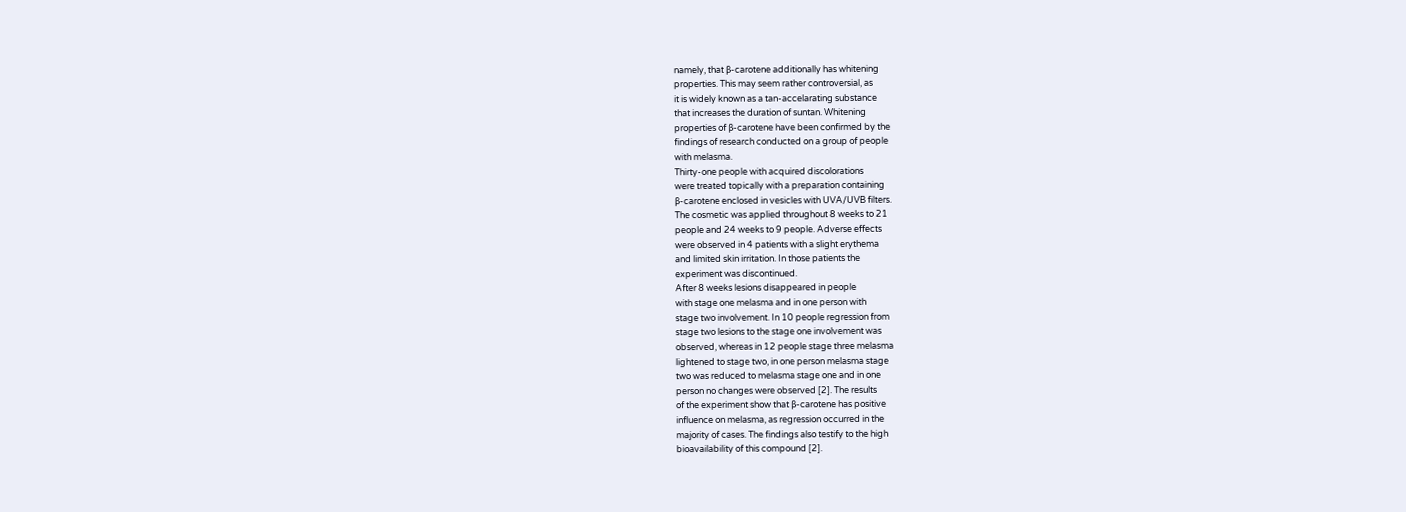namely, that β-carotene additionally has whitening
properties. This may seem rather controversial, as
it is widely known as a tan-accelarating substance
that increases the duration of suntan. Whitening
properties of β-carotene have been confirmed by the
findings of research conducted on a group of people
with melasma.
Thirty-one people with acquired discolorations
were treated topically with a preparation containing
β-carotene enclosed in vesicles with UVA/UVB filters.
The cosmetic was applied throughout 8 weeks to 21
people and 24 weeks to 9 people. Adverse effects
were observed in 4 patients with a slight erythema
and limited skin irritation. In those patients the
experiment was discontinued.
After 8 weeks lesions disappeared in people
with stage one melasma and in one person with
stage two involvement. In 10 people regression from
stage two lesions to the stage one involvement was
observed, whereas in 12 people stage three melasma
lightened to stage two, in one person melasma stage
two was reduced to melasma stage one and in one
person no changes were observed [2]. The results
of the experiment show that β-carotene has positive
influence on melasma, as regression occurred in the
majority of cases. The findings also testify to the high
bioavailability of this compound [2].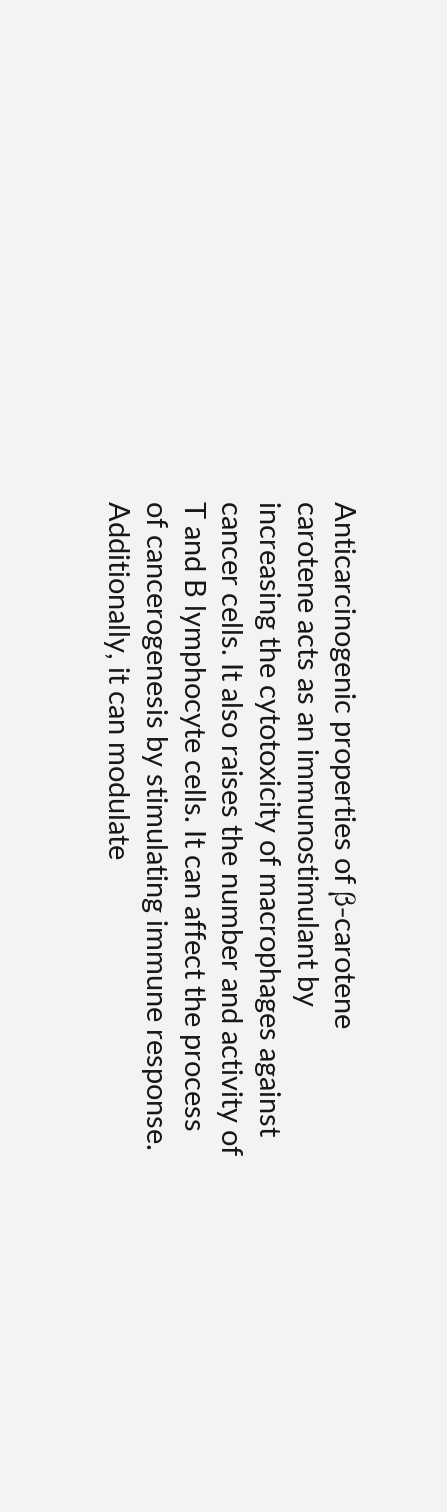Anticarcinogenic properties of β-carotene
carotene acts as an immunostimulant by
increasing the cytotoxicity of macrophages against
cancer cells. It also raises the number and activity of
T and B lymphocyte cells. It can affect the process
of cancerogenesis by stimulating immune response.
Additionally, it can modulate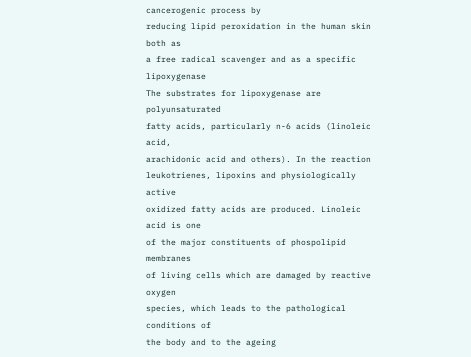cancerogenic process by
reducing lipid peroxidation in the human skin both as
a free radical scavenger and as a specific lipoxygenase
The substrates for lipoxygenase are polyunsaturated
fatty acids, particularly n-6 acids (linoleic acid,
arachidonic acid and others). In the reaction
leukotrienes, lipoxins and physiologically active
oxidized fatty acids are produced. Linoleic acid is one
of the major constituents of phospolipid membranes
of living cells which are damaged by reactive oxygen
species, which leads to the pathological conditions of
the body and to the ageing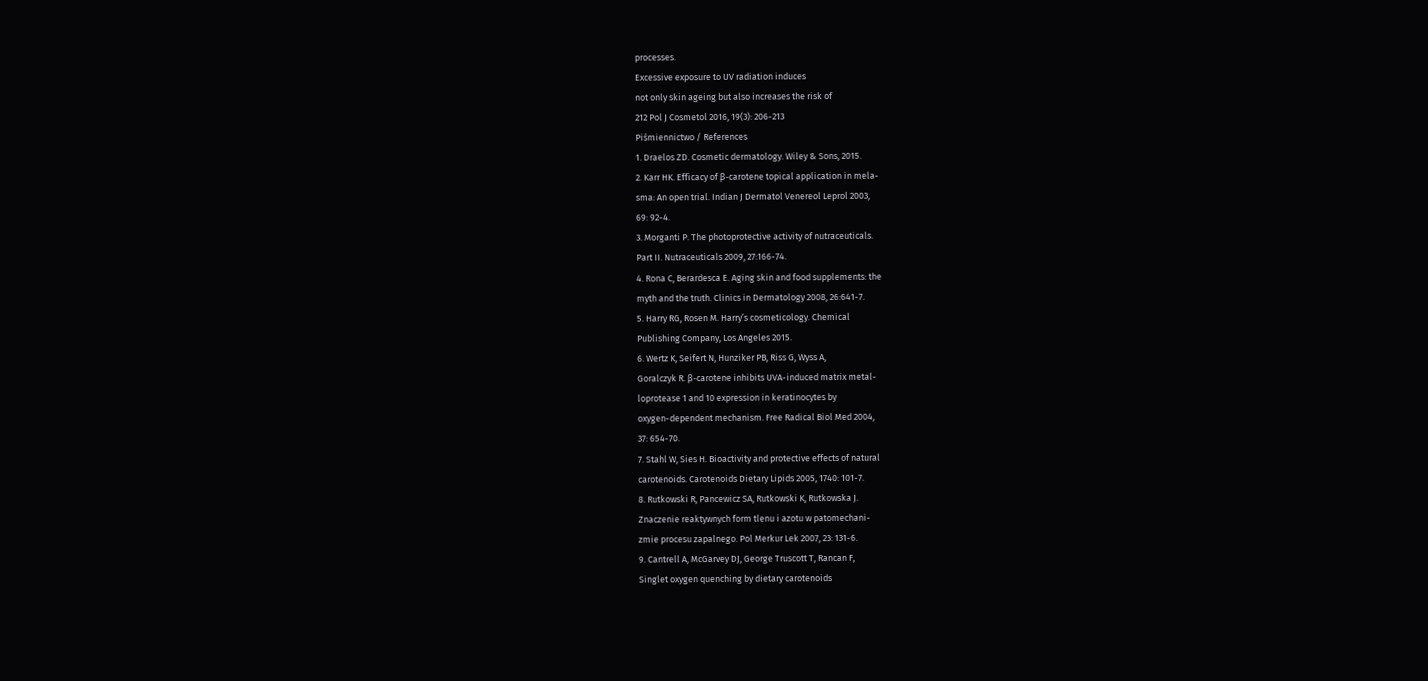processes.
Excessive exposure to UV radiation induces
not only skin ageing but also increases the risk of
212 Pol J Cosmetol 2016, 19(3): 206-213
Piśmiennictwo / References
1. Draelos ZD. Cosmetic dermatology. Wiley & Sons, 2015.
2. Karr HK. Efficacy of β-carotene topical application in mela-
sma: An open trial. Indian J Dermatol Venereol Leprol 2003,
69: 92-4.
3. Morganti P. The photoprotective activity of nutraceuticals.
Part II. Nutraceuticals 2009, 27:166-74.
4. Rona C, Berardesca E. Aging skin and food supplements: the
myth and the truth. Clinics in Dermatology 2008, 26:641-7.
5. Harry RG, Rosen M. Harry’s cosmeticology. Chemical
Publishing Company, Los Angeles 2015.
6. Wertz K, Seifert N, Hunziker PB, Riss G, Wyss A,
Goralczyk R. β-carotene inhibits UVA-induced matrix metal-
loprotease 1 and 10 expression in keratinocytes by
oxygen-dependent mechanism. Free Radical Biol Med 2004,
37: 654-70.
7. Stahl W, Sies H. Bioactivity and protective effects of natural
carotenoids. Carotenoids Dietary Lipids 2005, 1740: 101-7.
8. Rutkowski R, Pancewicz SA, Rutkowski K, Rutkowska J.
Znaczenie reaktywnych form tlenu i azotu w patomechani-
zmie procesu zapalnego. Pol Merkur Lek 2007, 23: 131-6.
9. Cantrell A, McGarvey DJ, George Truscott T, Rancan F,
Singlet oxygen quenching by dietary carotenoids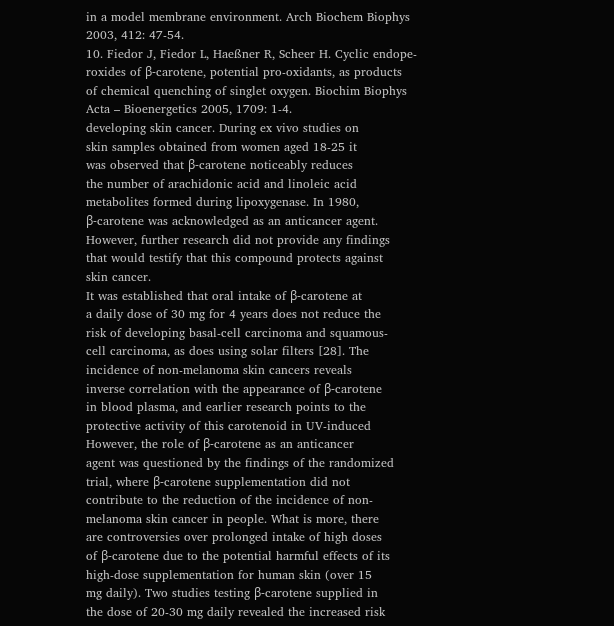in a model membrane environment. Arch Biochem Biophys
2003, 412: 47-54.
10. Fiedor J, Fiedor L, Haeßner R, Scheer H. Cyclic endope-
roxides of β-carotene, potential pro-oxidants, as products
of chemical quenching of singlet oxygen. Biochim Biophys
Acta – Bioenergetics 2005, 1709: 1-4.
developing skin cancer. During ex vivo studies on
skin samples obtained from women aged 18-25 it
was observed that β-carotene noticeably reduces
the number of arachidonic acid and linoleic acid
metabolites formed during lipoxygenase. In 1980,
β-carotene was acknowledged as an anticancer agent.
However, further research did not provide any findings
that would testify that this compound protects against
skin cancer.
It was established that oral intake of β-carotene at
a daily dose of 30 mg for 4 years does not reduce the
risk of developing basal-cell carcinoma and squamous-
cell carcinoma, as does using solar filters [28]. The
incidence of non-melanoma skin cancers reveals
inverse correlation with the appearance of β-carotene
in blood plasma, and earlier research points to the
protective activity of this carotenoid in UV-induced
However, the role of β-carotene as an anticancer
agent was questioned by the findings of the randomized
trial, where β-carotene supplementation did not
contribute to the reduction of the incidence of non-
melanoma skin cancer in people. What is more, there
are controversies over prolonged intake of high doses
of β-carotene due to the potential harmful effects of its
high-dose supplementation for human skin (over 15
mg daily). Two studies testing β-carotene supplied in
the dose of 20-30 mg daily revealed the increased risk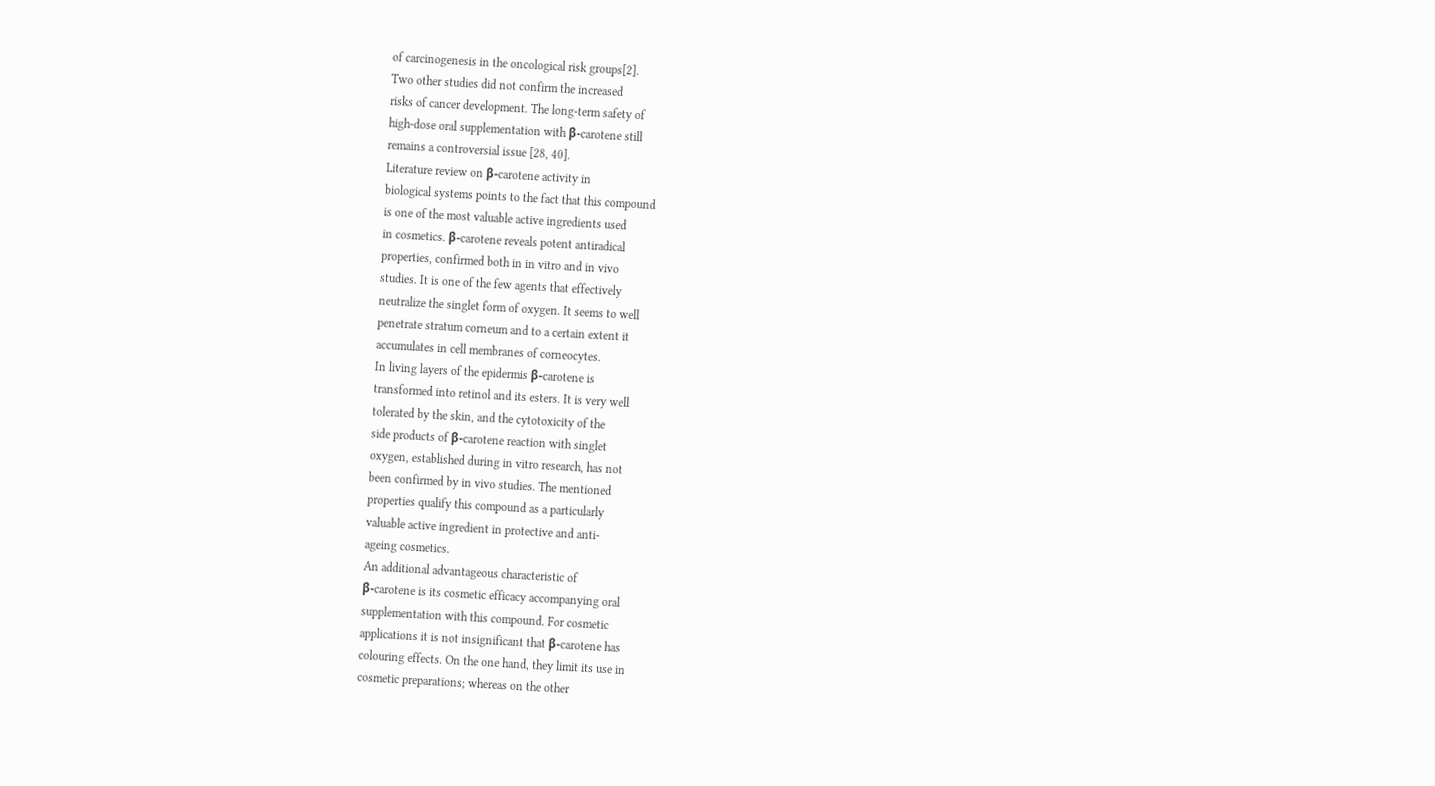of carcinogenesis in the oncological risk groups[2].
Two other studies did not confirm the increased
risks of cancer development. The long-term safety of
high-dose oral supplementation with β-carotene still
remains a controversial issue [28, 40].
Literature review on β-carotene activity in
biological systems points to the fact that this compound
is one of the most valuable active ingredients used
in cosmetics. β-carotene reveals potent antiradical
properties, confirmed both in in vitro and in vivo
studies. It is one of the few agents that effectively
neutralize the singlet form of oxygen. It seems to well
penetrate stratum corneum and to a certain extent it
accumulates in cell membranes of corneocytes.
In living layers of the epidermis β-carotene is
transformed into retinol and its esters. It is very well
tolerated by the skin, and the cytotoxicity of the
side products of β-carotene reaction with singlet
oxygen, established during in vitro research, has not
been confirmed by in vivo studies. The mentioned
properties qualify this compound as a particularly
valuable active ingredient in protective and anti-
ageing cosmetics.
An additional advantageous characteristic of
β-carotene is its cosmetic efficacy accompanying oral
supplementation with this compound. For cosmetic
applications it is not insignificant that β-carotene has
colouring effects. On the one hand, they limit its use in
cosmetic preparations; whereas on the other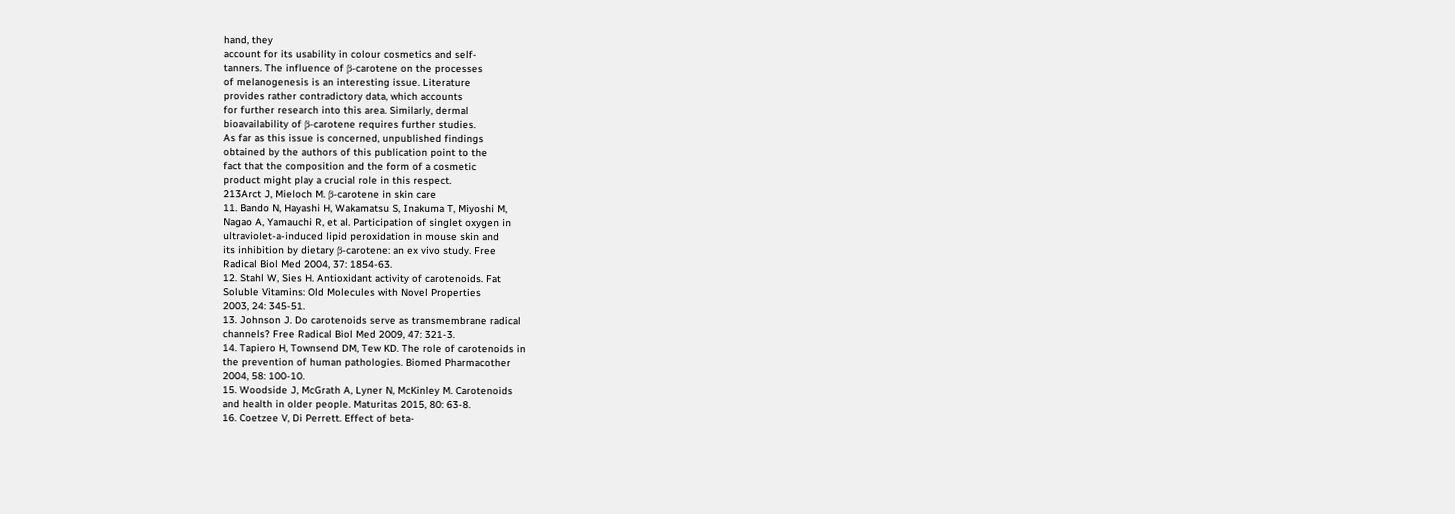hand, they
account for its usability in colour cosmetics and self-
tanners. The influence of β-carotene on the processes
of melanogenesis is an interesting issue. Literature
provides rather contradictory data, which accounts
for further research into this area. Similarly, dermal
bioavailability of β-carotene requires further studies.
As far as this issue is concerned, unpublished findings
obtained by the authors of this publication point to the
fact that the composition and the form of a cosmetic
product might play a crucial role in this respect.
213Arct J, Mieloch M. β-carotene in skin care
11. Bando N, Hayashi H, Wakamatsu S, Inakuma T, Miyoshi M,
Nagao A, Yamauchi R, et al. Participation of singlet oxygen in
ultraviolet-a-induced lipid peroxidation in mouse skin and
its inhibition by dietary β-carotene: an ex vivo study. Free
Radical Biol Med 2004, 37: 1854-63.
12. Stahl W, Sies H. Antioxidant activity of carotenoids. Fat
Soluble Vitamins: Old Molecules with Novel Properties
2003, 24: 345-51.
13. Johnson J. Do carotenoids serve as transmembrane radical
channels? Free Radical Biol Med 2009, 47: 321-3.
14. Tapiero H, Townsend DM, Tew KD. The role of carotenoids in
the prevention of human pathologies. Biomed Pharmacother
2004, 58: 100-10.
15. Woodside J, McGrath A, Lyner N, McKinley M. Carotenoids
and health in older people. Maturitas 2015, 80: 63-8.
16. Coetzee V, Di Perrett. Effect of beta-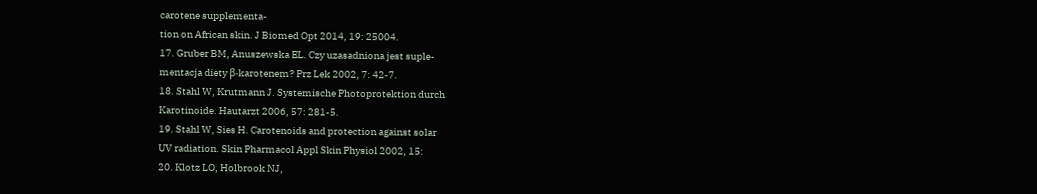carotene supplementa-
tion on African skin. J Biomed Opt 2014, 19: 25004.
17. Gruber BM, Anuszewska EL. Czy uzasadniona jest suple-
mentacja diety β-karotenem? Prz Lek 2002, 7: 42-7.
18. Stahl W, Krutmann J. Systemische Photoprotektion durch
Karotinoide. Hautarzt 2006, 57: 281-5.
19. Stahl W, Sies H. Carotenoids and protection against solar
UV radiation. Skin Pharmacol Appl Skin Physiol 2002, 15:
20. Klotz LO, Holbrook NJ,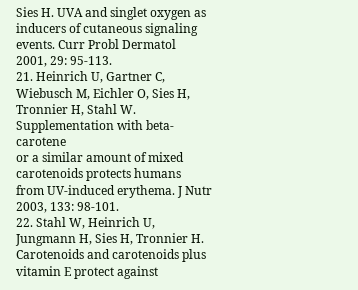Sies H. UVA and singlet oxygen as
inducers of cutaneous signaling events. Curr Probl Dermatol
2001, 29: 95-113.
21. Heinrich U, Gartner C, Wiebusch M, Eichler O, Sies H,
Tronnier H, Stahl W. Supplementation with beta-carotene
or a similar amount of mixed carotenoids protects humans
from UV-induced erythema. J Nutr 2003, 133: 98-101.
22. Stahl W, Heinrich U, Jungmann H, Sies H, Tronnier H.
Carotenoids and carotenoids plus vitamin E protect against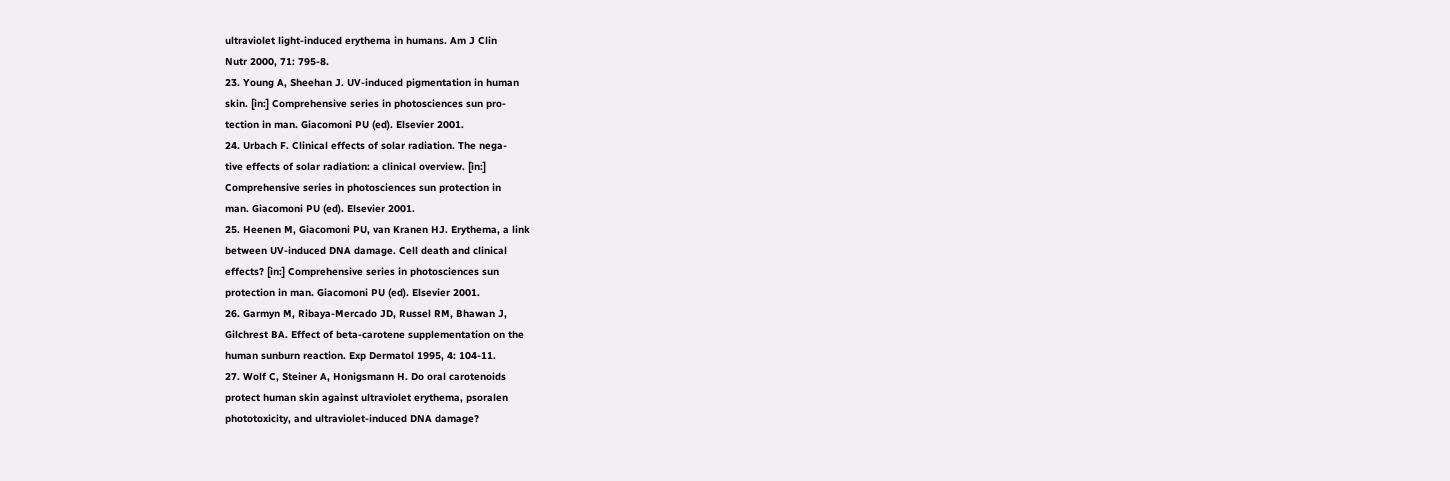ultraviolet light-induced erythema in humans. Am J Clin
Nutr 2000, 71: 795-8.
23. Young A, Sheehan J. UV-induced pigmentation in human
skin. [in:] Comprehensive series in photosciences sun pro-
tection in man. Giacomoni PU (ed). Elsevier 2001.
24. Urbach F. Clinical effects of solar radiation. The nega-
tive effects of solar radiation: a clinical overview. [in:]
Comprehensive series in photosciences sun protection in
man. Giacomoni PU (ed). Elsevier 2001.
25. Heenen M, Giacomoni PU, van Kranen HJ. Erythema, a link
between UV-induced DNA damage. Cell death and clinical
effects? [in:] Comprehensive series in photosciences sun
protection in man. Giacomoni PU (ed). Elsevier 2001.
26. Garmyn M, Ribaya-Mercado JD, Russel RM, Bhawan J,
Gilchrest BA. Effect of beta-carotene supplementation on the
human sunburn reaction. Exp Dermatol 1995, 4: 104-11.
27. Wolf C, Steiner A, Honigsmann H. Do oral carotenoids
protect human skin against ultraviolet erythema, psoralen
phototoxicity, and ultraviolet-induced DNA damage?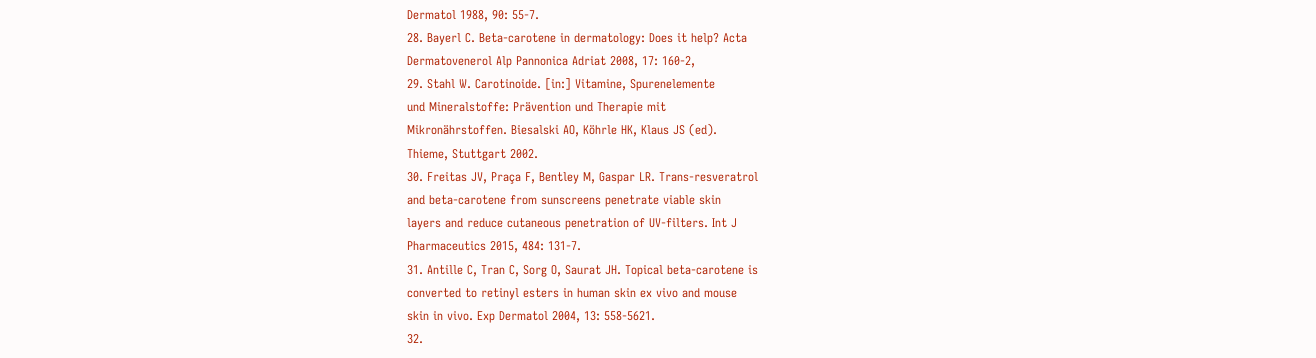Dermatol 1988, 90: 55-7.
28. Bayerl C. Beta-carotene in dermatology: Does it help? Acta
Dermatovenerol Alp Pannonica Adriat 2008, 17: 160-2,
29. Stahl W. Carotinoide. [in:] Vitamine, Spurenelemente
und Mineralstoffe: Prävention und Therapie mit
Mikronährstoffen. Biesalski AO, Köhrle HK, Klaus JS (ed).
Thieme, Stuttgart 2002.
30. Freitas JV, Praça F, Bentley M, Gaspar LR. Trans-resveratrol
and beta-carotene from sunscreens penetrate viable skin
layers and reduce cutaneous penetration of UV-filters. Int J
Pharmaceutics 2015, 484: 131-7.
31. Antille C, Tran C, Sorg O, Saurat JH. Topical beta-carotene is
converted to retinyl esters in human skin ex vivo and mouse
skin in vivo. Exp Dermatol 2004, 13: 558-5621.
32.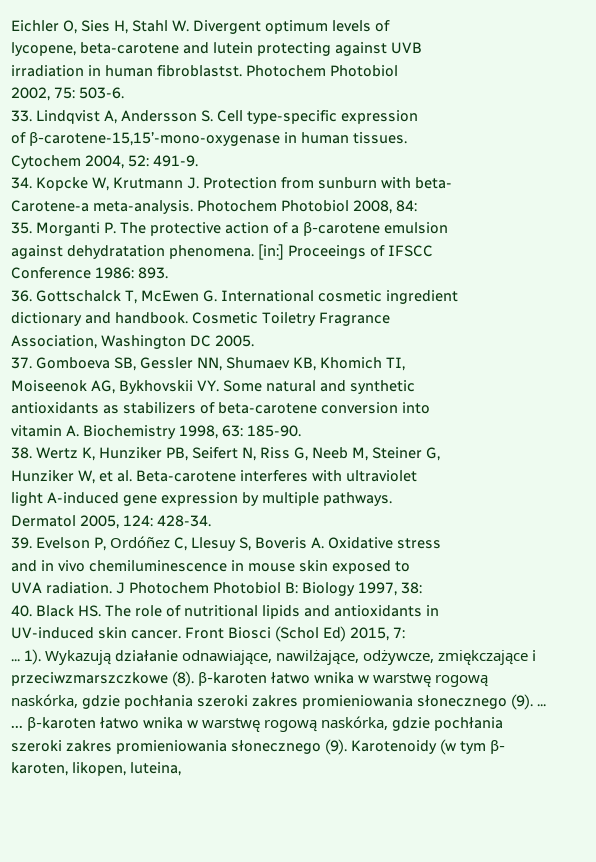Eichler O, Sies H, Stahl W. Divergent optimum levels of
lycopene, beta-carotene and lutein protecting against UVB
irradiation in human fibroblastst. Photochem Photobiol
2002, 75: 503-6.
33. Lindqvist A, Andersson S. Cell type-specific expression
of β-carotene-15,15’-mono-oxygenase in human tissues.
Cytochem 2004, 52: 491-9.
34. Kopcke W, Krutmann J. Protection from sunburn with beta-
Carotene-a meta-analysis. Photochem Photobiol 2008, 84:
35. Morganti P. The protective action of a β-carotene emulsion
against dehydratation phenomena. [in:] Proceeings of IFSCC
Conference 1986: 893.
36. Gottschalck T, McEwen G. International cosmetic ingredient
dictionary and handbook. Cosmetic Toiletry Fragrance
Association, Washington DC 2005.
37. Gomboeva SB, Gessler NN, Shumaev KB, Khomich TI,
Moiseenok AG, Bykhovskii VY. Some natural and synthetic
antioxidants as stabilizers of beta-carotene conversion into
vitamin A. Biochemistry 1998, 63: 185-90.
38. Wertz K, Hunziker PB, Seifert N, Riss G, Neeb M, Steiner G,
Hunziker W, et al. Beta-carotene interferes with ultraviolet
light A-induced gene expression by multiple pathways.
Dermatol 2005, 124: 428-34.
39. Evelson P, Ordóñez C, Llesuy S, Boveris A. Oxidative stress
and in vivo chemiluminescence in mouse skin exposed to
UVA radiation. J Photochem Photobiol B: Biology 1997, 38:
40. Black HS. The role of nutritional lipids and antioxidants in
UV-induced skin cancer. Front Biosci (Schol Ed) 2015, 7:
... 1). Wykazują działanie odnawiające, nawilżające, odżywcze, zmiękczające i przeciwzmarszczkowe (8). β-karoten łatwo wnika w warstwę rogową naskórka, gdzie pochłania szeroki zakres promieniowania słonecznego (9). ...
... β-karoten łatwo wnika w warstwę rogową naskórka, gdzie pochłania szeroki zakres promieniowania słonecznego (9). Karotenoidy (w tym β-karoten, likopen, luteina,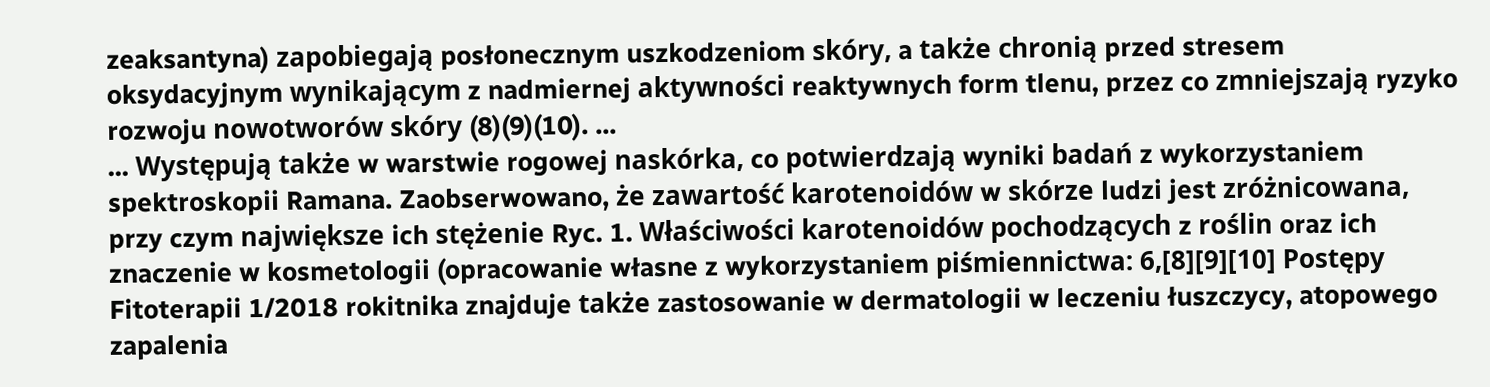zeaksantyna) zapobiegają posłonecznym uszkodzeniom skóry, a także chronią przed stresem oksydacyjnym wynikającym z nadmiernej aktywności reaktywnych form tlenu, przez co zmniejszają ryzyko rozwoju nowotworów skóry (8)(9)(10). ...
... Występują także w warstwie rogowej naskórka, co potwierdzają wyniki badań z wykorzystaniem spektroskopii Ramana. Zaobserwowano, że zawartość karotenoidów w skórze ludzi jest zróżnicowana, przy czym największe ich stężenie Ryc. 1. Właściwości karotenoidów pochodzących z roślin oraz ich znaczenie w kosmetologii (opracowanie własne z wykorzystaniem piśmiennictwa: 6,[8][9][10] Postępy Fitoterapii 1/2018 rokitnika znajduje także zastosowanie w dermatologii w leczeniu łuszczycy, atopowego zapalenia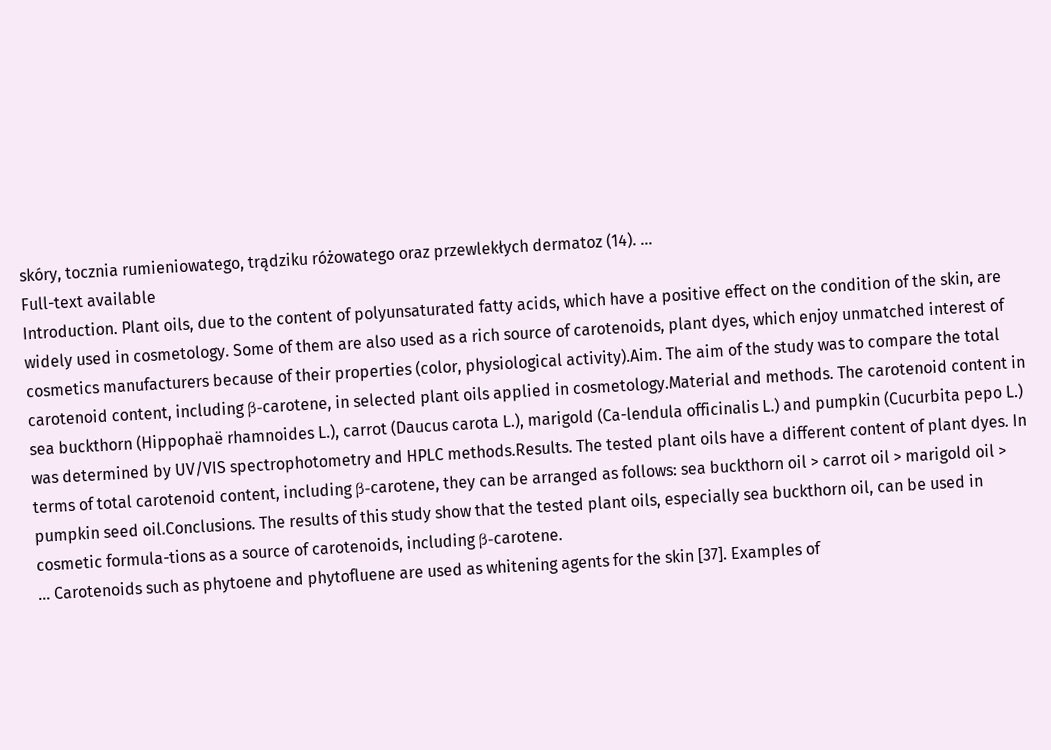skóry, tocznia rumieniowatego, trądziku różowatego oraz przewlekłych dermatoz (14). ...
Full-text available
Introduction. Plant oils, due to the content of polyunsaturated fatty acids, which have a positive effect on the condition of the skin, are widely used in cosmetology. Some of them are also used as a rich source of carotenoids, plant dyes, which enjoy unmatched interest of cosmetics manufacturers because of their properties (color, physiological activity).Aim. The aim of the study was to compare the total carotenoid content, including β-carotene, in selected plant oils applied in cosmetology.Material and methods. The carotenoid content in sea buckthorn (Hippophaë rhamnoides L.), carrot (Daucus carota L.), marigold (Ca-lendula officinalis L.) and pumpkin (Cucurbita pepo L.) was determined by UV/VIS spectrophotometry and HPLC methods.Results. The tested plant oils have a different content of plant dyes. In terms of total carotenoid content, including β-carotene, they can be arranged as follows: sea buckthorn oil > carrot oil > marigold oil > pumpkin seed oil.Conclusions. The results of this study show that the tested plant oils, especially sea buckthorn oil, can be used in cosmetic formula-tions as a source of carotenoids, including β-carotene.
... Carotenoids such as phytoene and phytofluene are used as whitening agents for the skin [37]. Examples of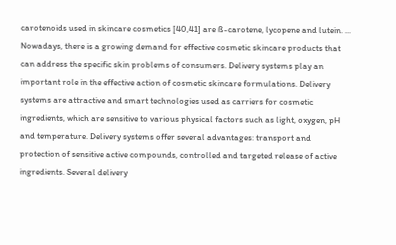carotenoids used in skincare cosmetics [40,41] are ß-carotene, lycopene and lutein. ...
Nowadays, there is a growing demand for effective cosmetic skincare products that can address the specific skin problems of consumers. Delivery systems play an important role in the effective action of cosmetic skincare formulations. Delivery systems are attractive and smart technologies used as carriers for cosmetic ingredients, which are sensitive to various physical factors such as light, oxygen, pH and temperature. Delivery systems offer several advantages: transport and protection of sensitive active compounds, controlled and targeted release of active ingredients. Several delivery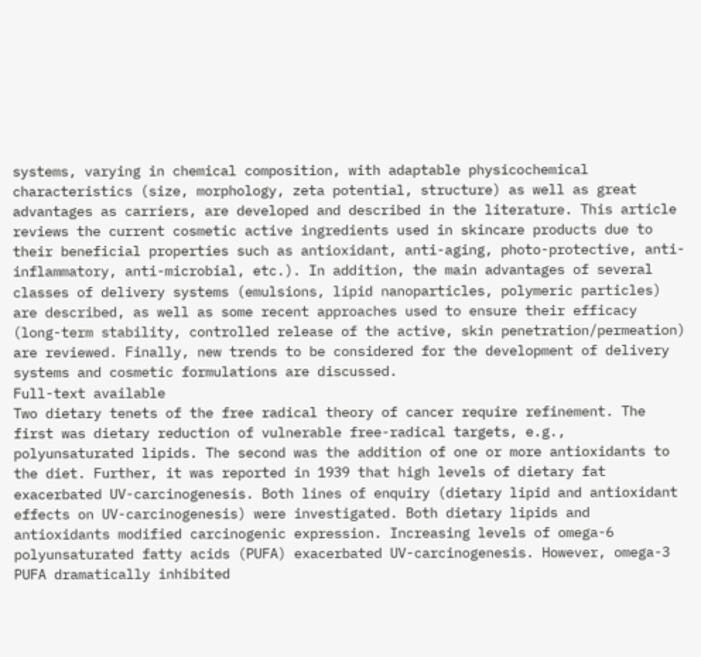systems, varying in chemical composition, with adaptable physicochemical characteristics (size, morphology, zeta potential, structure) as well as great advantages as carriers, are developed and described in the literature. This article reviews the current cosmetic active ingredients used in skincare products due to their beneficial properties such as antioxidant, anti-aging, photo-protective, anti-inflammatory, anti-microbial, etc.). In addition, the main advantages of several classes of delivery systems (emulsions, lipid nanoparticles, polymeric particles) are described, as well as some recent approaches used to ensure their efficacy (long-term stability, controlled release of the active, skin penetration/permeation) are reviewed. Finally, new trends to be considered for the development of delivery systems and cosmetic formulations are discussed.
Full-text available
Two dietary tenets of the free radical theory of cancer require refinement. The first was dietary reduction of vulnerable free-radical targets, e.g., polyunsaturated lipids. The second was the addition of one or more antioxidants to the diet. Further, it was reported in 1939 that high levels of dietary fat exacerbated UV-carcinogenesis. Both lines of enquiry (dietary lipid and antioxidant effects on UV-carcinogenesis) were investigated. Both dietary lipids and antioxidants modified carcinogenic expression. Increasing levels of omega-6 polyunsaturated fatty acids (PUFA) exacerbated UV-carcinogenesis. However, omega-3 PUFA dramatically inhibited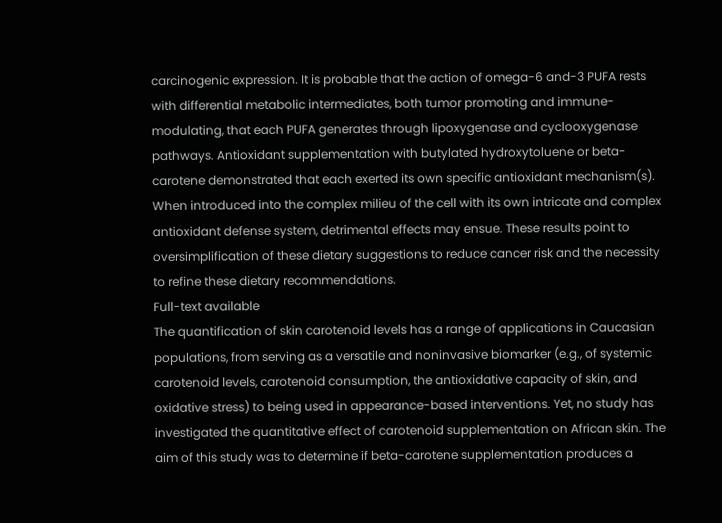carcinogenic expression. It is probable that the action of omega-6 and-3 PUFA rests with differential metabolic intermediates, both tumor promoting and immune-modulating, that each PUFA generates through lipoxygenase and cyclooxygenase pathways. Antioxidant supplementation with butylated hydroxytoluene or beta-carotene demonstrated that each exerted its own specific antioxidant mechanism(s). When introduced into the complex milieu of the cell with its own intricate and complex antioxidant defense system, detrimental effects may ensue. These results point to oversimplification of these dietary suggestions to reduce cancer risk and the necessity to refine these dietary recommendations.
Full-text available
The quantification of skin carotenoid levels has a range of applications in Caucasian populations, from serving as a versatile and noninvasive biomarker (e.g., of systemic carotenoid levels, carotenoid consumption, the antioxidative capacity of skin, and oxidative stress) to being used in appearance-based interventions. Yet, no study has investigated the quantitative effect of carotenoid supplementation on African skin. The aim of this study was to determine if beta-carotene supplementation produces a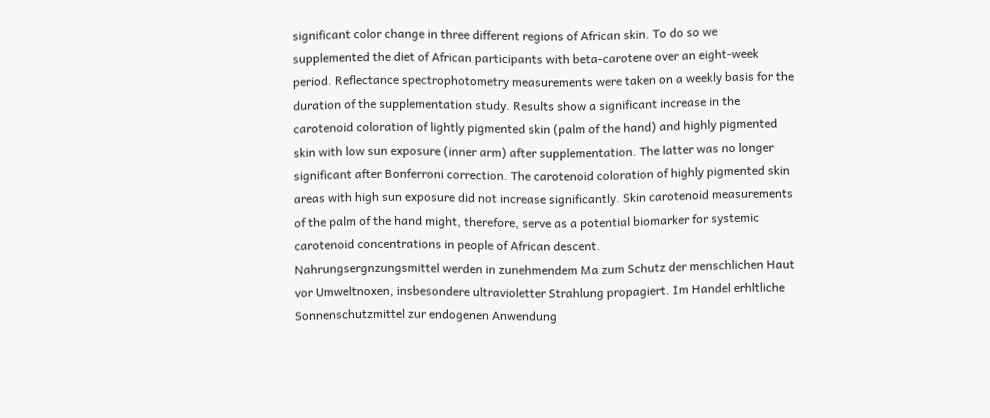significant color change in three different regions of African skin. To do so we supplemented the diet of African participants with beta-carotene over an eight-week period. Reflectance spectrophotometry measurements were taken on a weekly basis for the duration of the supplementation study. Results show a significant increase in the carotenoid coloration of lightly pigmented skin (palm of the hand) and highly pigmented skin with low sun exposure (inner arm) after supplementation. The latter was no longer significant after Bonferroni correction. The carotenoid coloration of highly pigmented skin areas with high sun exposure did not increase significantly. Skin carotenoid measurements of the palm of the hand might, therefore, serve as a potential biomarker for systemic carotenoid concentrations in people of African descent.
Nahrungsergnzungsmittel werden in zunehmendem Ma zum Schutz der menschlichen Haut vor Umweltnoxen, insbesondere ultravioletter Strahlung propagiert. Im Handel erhltliche Sonnenschutzmittel zur endogenen Anwendung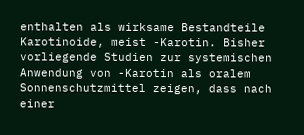enthalten als wirksame Bestandteile Karotinoide, meist -Karotin. Bisher vorliegende Studien zur systemischen Anwendung von -Karotin als oralem Sonnenschutzmittel zeigen, dass nach einer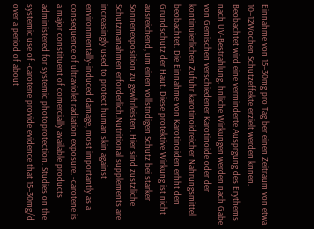Einnahme von 15–30mg pro Tag ber einen Zeitraum von etwa 10–12Wochen Schutzeffekte erzielt werden knnen. Beobachtet wird eine verminderte Ausprgung des Erythems nach UV-Bestrahlung. hnliche Wirkungen werden nach Gabe von Gemischen verschiedener Karotinoide oder der kontinuierlichen Zufuhr karotinoidreicher Nahrungsmittel beobachtet. Die Einnahme von Karotinoiden erhht den Grundschutz der Haut. Diese protektive Wirkung ist nicht ausreichend, um einen vollstndigen Schutz bei starker Sonnenexposition zu gewhrleisten. Hier sind zustzliche Schutzmanahmen erforderlich.Nutritional supplements are increasingly used to protect human skin against environmentally-induced damage, most importantly as a consequence of ultraviolet radiation exposure. -carotene is a major constituent of comercially available products administered for systemic photoprotection. Studies on the systemic use of -carotene provide evidence that 15–30mg/d over a period of about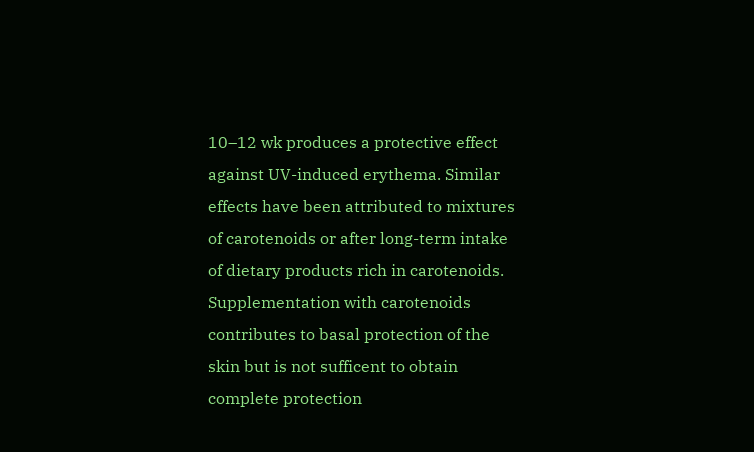10–12 wk produces a protective effect against UV-induced erythema. Similar effects have been attributed to mixtures of carotenoids or after long-term intake of dietary products rich in carotenoids. Supplementation with carotenoids contributes to basal protection of the skin but is not sufficent to obtain complete protection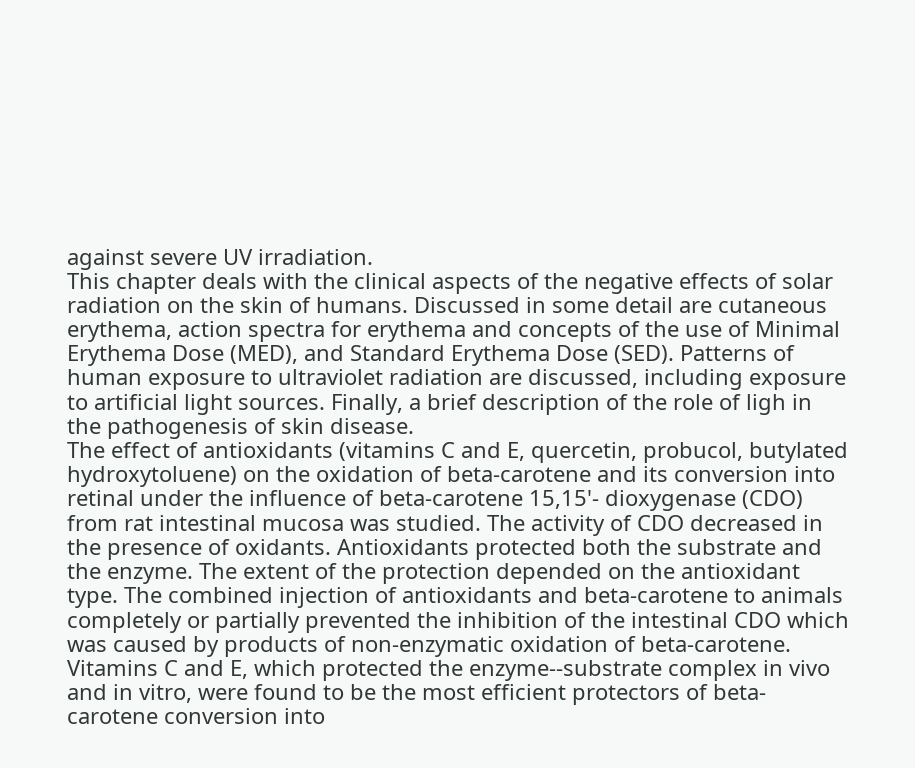against severe UV irradiation.
This chapter deals with the clinical aspects of the negative effects of solar radiation on the skin of humans. Discussed in some detail are cutaneous erythema, action spectra for erythema and concepts of the use of Minimal Erythema Dose (MED), and Standard Erythema Dose (SED). Patterns of human exposure to ultraviolet radiation are discussed, including exposure to artificial light sources. Finally, a brief description of the role of ligh in the pathogenesis of skin disease.
The effect of antioxidants (vitamins C and E, quercetin, probucol, butylated hydroxytoluene) on the oxidation of beta-carotene and its conversion into retinal under the influence of beta-carotene 15,15'- dioxygenase (CDO) from rat intestinal mucosa was studied. The activity of CDO decreased in the presence of oxidants. Antioxidants protected both the substrate and the enzyme. The extent of the protection depended on the antioxidant type. The combined injection of antioxidants and beta-carotene to animals completely or partially prevented the inhibition of the intestinal CDO which was caused by products of non-enzymatic oxidation of beta-carotene. Vitamins C and E, which protected the enzyme--substrate complex in vivo and in vitro, were found to be the most efficient protectors of beta-carotene conversion into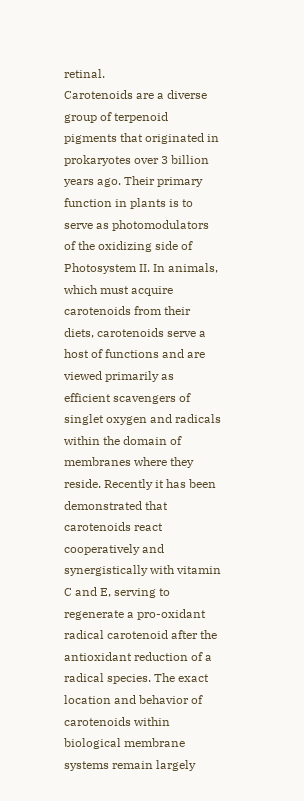retinal.
Carotenoids are a diverse group of terpenoid pigments that originated in prokaryotes over 3 billion years ago. Their primary function in plants is to serve as photomodulators of the oxidizing side of Photosystem II. In animals, which must acquire carotenoids from their diets, carotenoids serve a host of functions and are viewed primarily as efficient scavengers of singlet oxygen and radicals within the domain of membranes where they reside. Recently it has been demonstrated that carotenoids react cooperatively and synergistically with vitamin C and E, serving to regenerate a pro-oxidant radical carotenoid after the antioxidant reduction of a radical species. The exact location and behavior of carotenoids within biological membrane systems remain largely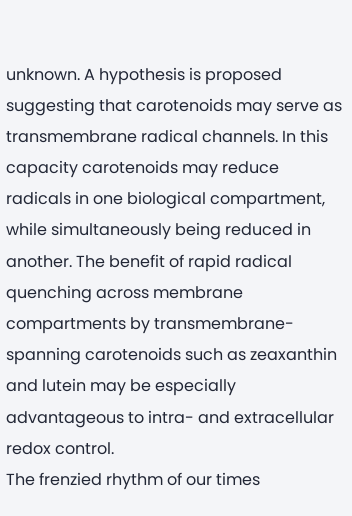unknown. A hypothesis is proposed suggesting that carotenoids may serve as transmembrane radical channels. In this capacity carotenoids may reduce radicals in one biological compartment, while simultaneously being reduced in another. The benefit of rapid radical quenching across membrane compartments by transmembrane-spanning carotenoids such as zeaxanthin and lutein may be especially advantageous to intra- and extracellular redox control.
The frenzied rhythm of our times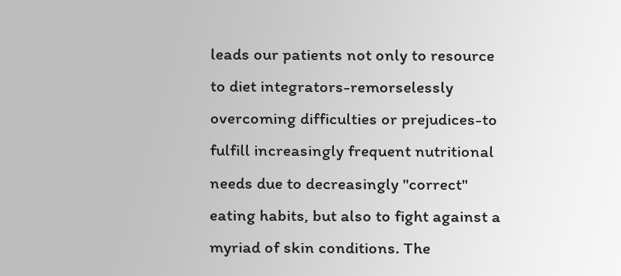leads our patients not only to resource to diet integrators-remorselessly overcoming difficulties or prejudices-to fulfill increasingly frequent nutritional needs due to decreasingly "correct" eating habits, but also to fight against a myriad of skin conditions. The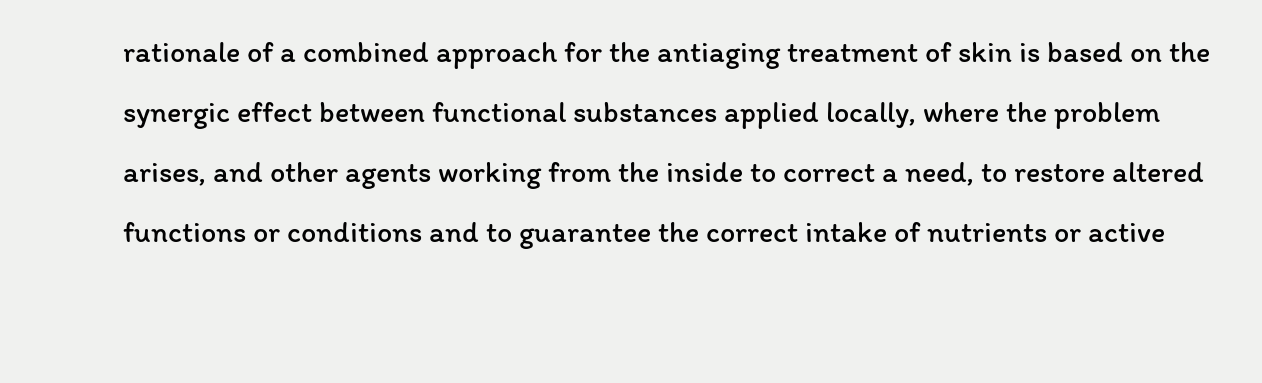rationale of a combined approach for the antiaging treatment of skin is based on the synergic effect between functional substances applied locally, where the problem arises, and other agents working from the inside to correct a need, to restore altered functions or conditions and to guarantee the correct intake of nutrients or active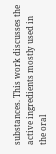substances. This work discusses the active ingredients mostly used in the oral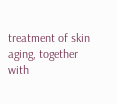treatment of skin aging, together with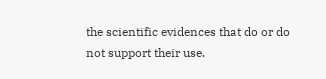the scientific evidences that do or do not support their use.